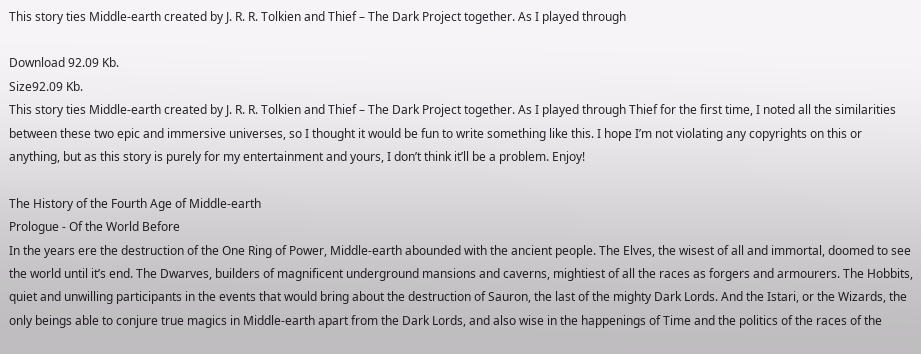This story ties Middle-earth created by J. R. R. Tolkien and Thief – The Dark Project together. As I played through

Download 92.09 Kb.
Size92.09 Kb.
This story ties Middle-earth created by J. R. R. Tolkien and Thief – The Dark Project together. As I played through Thief for the first time, I noted all the similarities between these two epic and immersive universes, so I thought it would be fun to write something like this. I hope I’m not violating any copyrights on this or anything, but as this story is purely for my entertainment and yours, I don’t think it’ll be a problem. Enjoy!

The History of the Fourth Age of Middle-earth
Prologue - Of the World Before
In the years ere the destruction of the One Ring of Power, Middle-earth abounded with the ancient people. The Elves, the wisest of all and immortal, doomed to see the world until it’s end. The Dwarves, builders of magnificent underground mansions and caverns, mightiest of all the races as forgers and armourers. The Hobbits, quiet and unwilling participants in the events that would bring about the destruction of Sauron, the last of the mighty Dark Lords. And the Istari, or the Wizards, the only beings able to conjure true magics in Middle-earth apart from the Dark Lords, and also wise in the happenings of Time and the politics of the races of the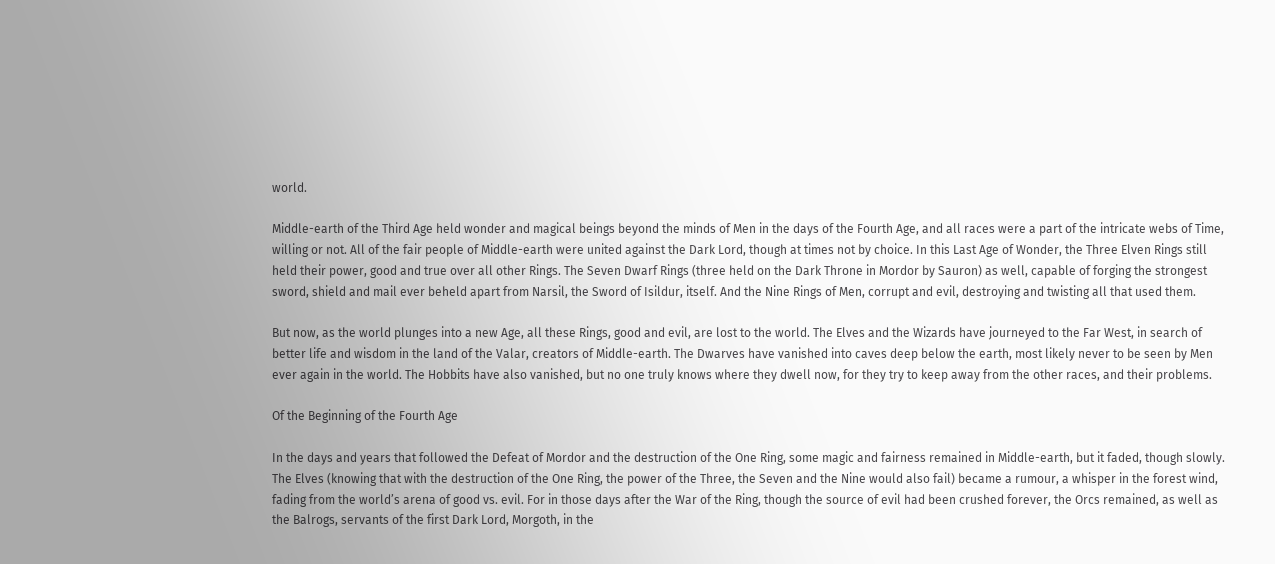world.

Middle-earth of the Third Age held wonder and magical beings beyond the minds of Men in the days of the Fourth Age, and all races were a part of the intricate webs of Time, willing or not. All of the fair people of Middle-earth were united against the Dark Lord, though at times not by choice. In this Last Age of Wonder, the Three Elven Rings still held their power, good and true over all other Rings. The Seven Dwarf Rings (three held on the Dark Throne in Mordor by Sauron) as well, capable of forging the strongest sword, shield and mail ever beheld apart from Narsil, the Sword of Isildur, itself. And the Nine Rings of Men, corrupt and evil, destroying and twisting all that used them.

But now, as the world plunges into a new Age, all these Rings, good and evil, are lost to the world. The Elves and the Wizards have journeyed to the Far West, in search of better life and wisdom in the land of the Valar, creators of Middle-earth. The Dwarves have vanished into caves deep below the earth, most likely never to be seen by Men ever again in the world. The Hobbits have also vanished, but no one truly knows where they dwell now, for they try to keep away from the other races, and their problems.

Of the Beginning of the Fourth Age

In the days and years that followed the Defeat of Mordor and the destruction of the One Ring, some magic and fairness remained in Middle-earth, but it faded, though slowly. The Elves (knowing that with the destruction of the One Ring, the power of the Three, the Seven and the Nine would also fail) became a rumour, a whisper in the forest wind, fading from the world’s arena of good vs. evil. For in those days after the War of the Ring, though the source of evil had been crushed forever, the Orcs remained, as well as the Balrogs, servants of the first Dark Lord, Morgoth, in the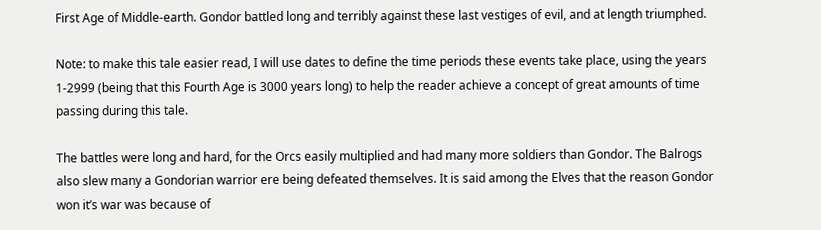First Age of Middle-earth. Gondor battled long and terribly against these last vestiges of evil, and at length triumphed.

Note: to make this tale easier read, I will use dates to define the time periods these events take place, using the years 1-2999 (being that this Fourth Age is 3000 years long) to help the reader achieve a concept of great amounts of time passing during this tale.

The battles were long and hard, for the Orcs easily multiplied and had many more soldiers than Gondor. The Balrogs also slew many a Gondorian warrior ere being defeated themselves. It is said among the Elves that the reason Gondor won it’s war was because of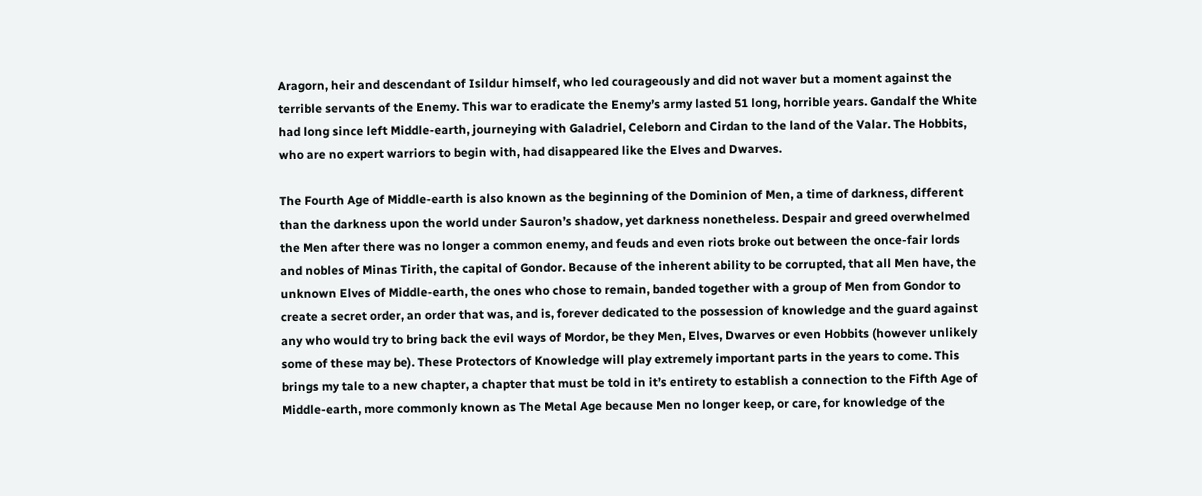Aragorn, heir and descendant of Isildur himself, who led courageously and did not waver but a moment against the terrible servants of the Enemy. This war to eradicate the Enemy’s army lasted 51 long, horrible years. Gandalf the White had long since left Middle-earth, journeying with Galadriel, Celeborn and Cirdan to the land of the Valar. The Hobbits, who are no expert warriors to begin with, had disappeared like the Elves and Dwarves.

The Fourth Age of Middle-earth is also known as the beginning of the Dominion of Men, a time of darkness, different than the darkness upon the world under Sauron’s shadow, yet darkness nonetheless. Despair and greed overwhelmed the Men after there was no longer a common enemy, and feuds and even riots broke out between the once-fair lords and nobles of Minas Tirith, the capital of Gondor. Because of the inherent ability to be corrupted, that all Men have, the unknown Elves of Middle-earth, the ones who chose to remain, banded together with a group of Men from Gondor to create a secret order, an order that was, and is, forever dedicated to the possession of knowledge and the guard against any who would try to bring back the evil ways of Mordor, be they Men, Elves, Dwarves or even Hobbits (however unlikely some of these may be). These Protectors of Knowledge will play extremely important parts in the years to come. This brings my tale to a new chapter, a chapter that must be told in it’s entirety to establish a connection to the Fifth Age of Middle-earth, more commonly known as The Metal Age because Men no longer keep, or care, for knowledge of the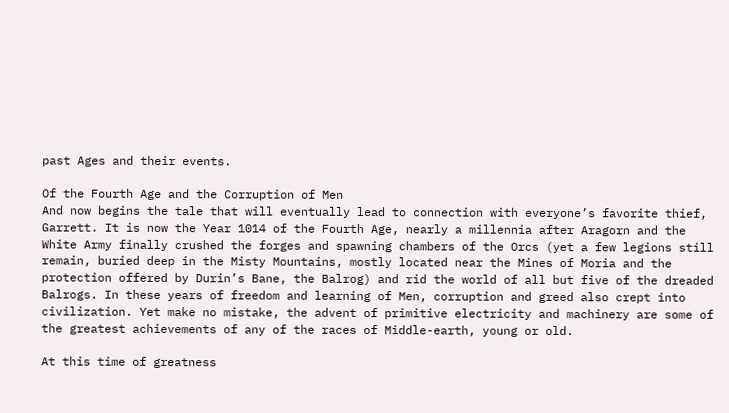past Ages and their events.

Of the Fourth Age and the Corruption of Men
And now begins the tale that will eventually lead to connection with everyone’s favorite thief, Garrett. It is now the Year 1014 of the Fourth Age, nearly a millennia after Aragorn and the White Army finally crushed the forges and spawning chambers of the Orcs (yet a few legions still remain, buried deep in the Misty Mountains, mostly located near the Mines of Moria and the protection offered by Durin’s Bane, the Balrog) and rid the world of all but five of the dreaded Balrogs. In these years of freedom and learning of Men, corruption and greed also crept into civilization. Yet make no mistake, the advent of primitive electricity and machinery are some of the greatest achievements of any of the races of Middle-earth, young or old.

At this time of greatness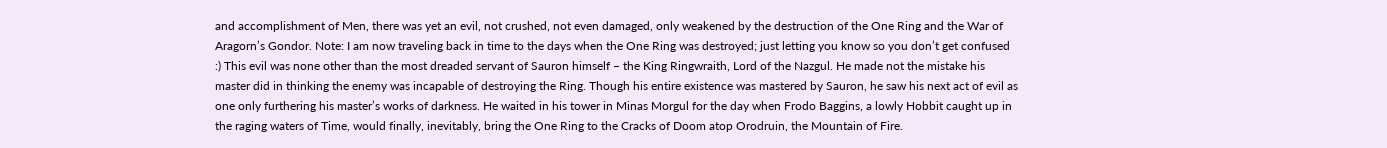and accomplishment of Men, there was yet an evil, not crushed, not even damaged, only weakened by the destruction of the One Ring and the War of Aragorn’s Gondor. Note: I am now traveling back in time to the days when the One Ring was destroyed; just letting you know so you don’t get confused :) This evil was none other than the most dreaded servant of Sauron himself – the King Ringwraith, Lord of the Nazgul. He made not the mistake his master did in thinking the enemy was incapable of destroying the Ring. Though his entire existence was mastered by Sauron, he saw his next act of evil as one only furthering his master’s works of darkness. He waited in his tower in Minas Morgul for the day when Frodo Baggins, a lowly Hobbit caught up in the raging waters of Time, would finally, inevitably, bring the One Ring to the Cracks of Doom atop Orodruin, the Mountain of Fire.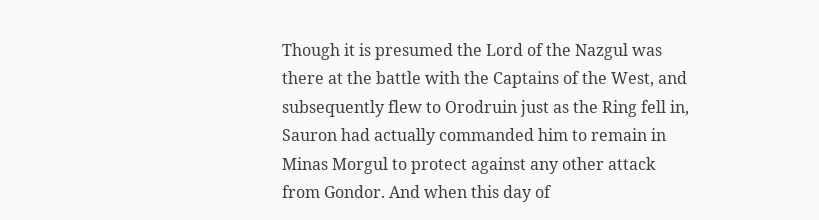Though it is presumed the Lord of the Nazgul was there at the battle with the Captains of the West, and subsequently flew to Orodruin just as the Ring fell in, Sauron had actually commanded him to remain in Minas Morgul to protect against any other attack from Gondor. And when this day of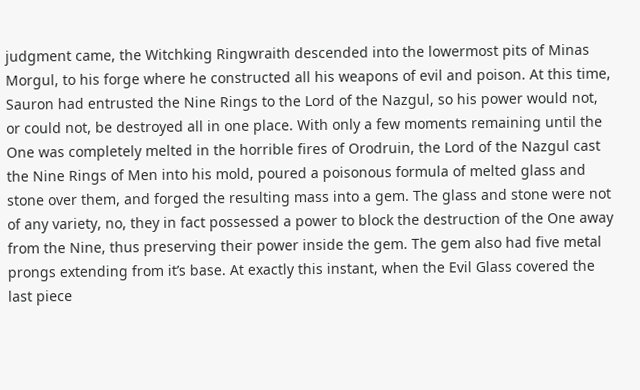judgment came, the Witchking Ringwraith descended into the lowermost pits of Minas Morgul, to his forge where he constructed all his weapons of evil and poison. At this time, Sauron had entrusted the Nine Rings to the Lord of the Nazgul, so his power would not, or could not, be destroyed all in one place. With only a few moments remaining until the One was completely melted in the horrible fires of Orodruin, the Lord of the Nazgul cast the Nine Rings of Men into his mold, poured a poisonous formula of melted glass and stone over them, and forged the resulting mass into a gem. The glass and stone were not of any variety, no, they in fact possessed a power to block the destruction of the One away from the Nine, thus preserving their power inside the gem. The gem also had five metal prongs extending from it’s base. At exactly this instant, when the Evil Glass covered the last piece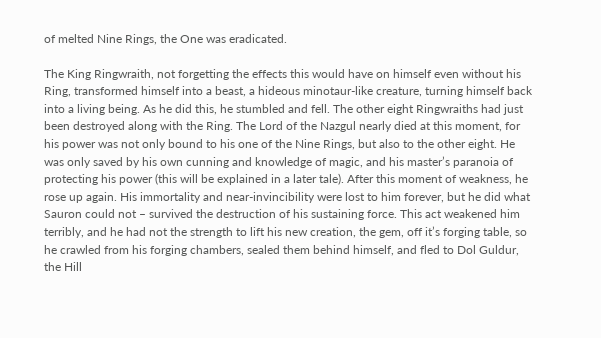of melted Nine Rings, the One was eradicated.

The King Ringwraith, not forgetting the effects this would have on himself even without his Ring, transformed himself into a beast, a hideous minotaur-like creature, turning himself back into a living being. As he did this, he stumbled and fell. The other eight Ringwraiths had just been destroyed along with the Ring. The Lord of the Nazgul nearly died at this moment, for his power was not only bound to his one of the Nine Rings, but also to the other eight. He was only saved by his own cunning and knowledge of magic, and his master’s paranoia of protecting his power (this will be explained in a later tale). After this moment of weakness, he rose up again. His immortality and near-invincibility were lost to him forever, but he did what Sauron could not – survived the destruction of his sustaining force. This act weakened him terribly, and he had not the strength to lift his new creation, the gem, off it’s forging table, so he crawled from his forging chambers, sealed them behind himself, and fled to Dol Guldur, the Hill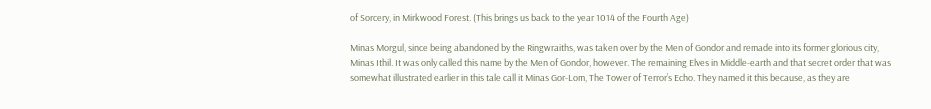of Sorcery, in Mirkwood Forest. (This brings us back to the year 1014 of the Fourth Age)

Minas Morgul, since being abandoned by the Ringwraiths, was taken over by the Men of Gondor and remade into its former glorious city, Minas Ithil. It was only called this name by the Men of Gondor, however. The remaining Elves in Middle-earth and that secret order that was somewhat illustrated earlier in this tale call it Minas Gor-Lom, The Tower of Terror’s Echo. They named it this because, as they are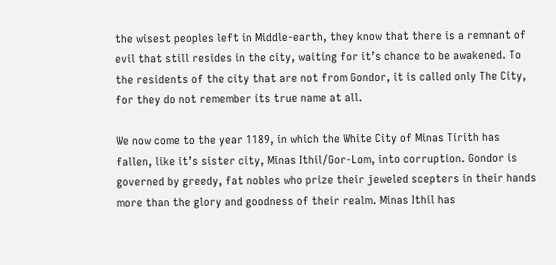the wisest peoples left in Middle-earth, they know that there is a remnant of evil that still resides in the city, waiting for it’s chance to be awakened. To the residents of the city that are not from Gondor, it is called only The City, for they do not remember its true name at all.

We now come to the year 1189, in which the White City of Minas Tirith has fallen, like it’s sister city, Minas Ithil/Gor-Lom, into corruption. Gondor is governed by greedy, fat nobles who prize their jeweled scepters in their hands more than the glory and goodness of their realm. Minas Ithil has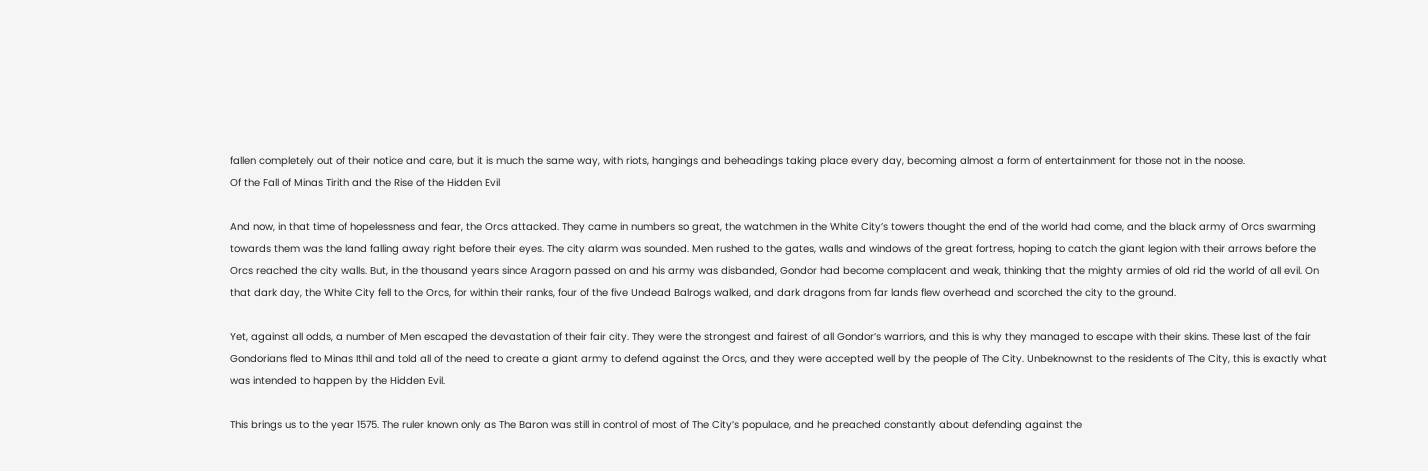fallen completely out of their notice and care, but it is much the same way, with riots, hangings and beheadings taking place every day, becoming almost a form of entertainment for those not in the noose.
Of the Fall of Minas Tirith and the Rise of the Hidden Evil

And now, in that time of hopelessness and fear, the Orcs attacked. They came in numbers so great, the watchmen in the White City’s towers thought the end of the world had come, and the black army of Orcs swarming towards them was the land falling away right before their eyes. The city alarm was sounded. Men rushed to the gates, walls and windows of the great fortress, hoping to catch the giant legion with their arrows before the Orcs reached the city walls. But, in the thousand years since Aragorn passed on and his army was disbanded, Gondor had become complacent and weak, thinking that the mighty armies of old rid the world of all evil. On that dark day, the White City fell to the Orcs, for within their ranks, four of the five Undead Balrogs walked, and dark dragons from far lands flew overhead and scorched the city to the ground.

Yet, against all odds, a number of Men escaped the devastation of their fair city. They were the strongest and fairest of all Gondor’s warriors, and this is why they managed to escape with their skins. These last of the fair Gondorians fled to Minas Ithil and told all of the need to create a giant army to defend against the Orcs, and they were accepted well by the people of The City. Unbeknownst to the residents of The City, this is exactly what was intended to happen by the Hidden Evil.

This brings us to the year 1575. The ruler known only as The Baron was still in control of most of The City’s populace, and he preached constantly about defending against the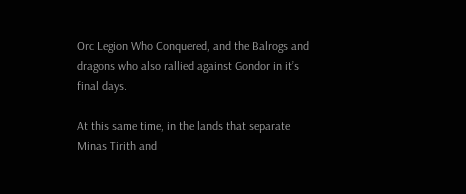Orc Legion Who Conquered, and the Balrogs and dragons who also rallied against Gondor in it’s final days.

At this same time, in the lands that separate Minas Tirith and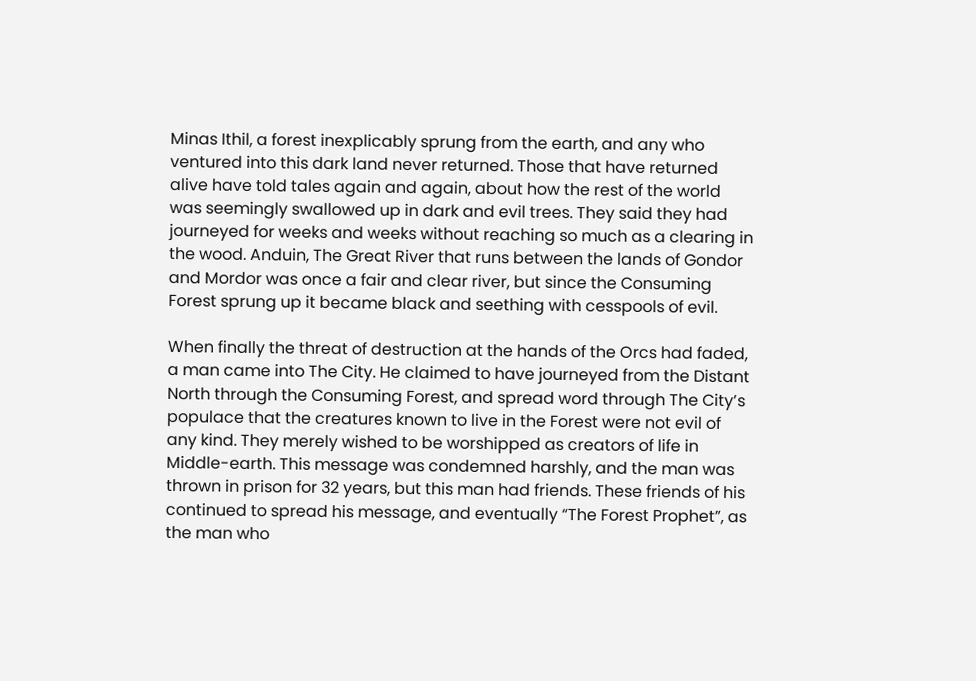Minas Ithil, a forest inexplicably sprung from the earth, and any who ventured into this dark land never returned. Those that have returned alive have told tales again and again, about how the rest of the world was seemingly swallowed up in dark and evil trees. They said they had journeyed for weeks and weeks without reaching so much as a clearing in the wood. Anduin, The Great River that runs between the lands of Gondor and Mordor was once a fair and clear river, but since the Consuming Forest sprung up it became black and seething with cesspools of evil.

When finally the threat of destruction at the hands of the Orcs had faded, a man came into The City. He claimed to have journeyed from the Distant North through the Consuming Forest, and spread word through The City’s populace that the creatures known to live in the Forest were not evil of any kind. They merely wished to be worshipped as creators of life in Middle-earth. This message was condemned harshly, and the man was thrown in prison for 32 years, but this man had friends. These friends of his continued to spread his message, and eventually “The Forest Prophet”, as the man who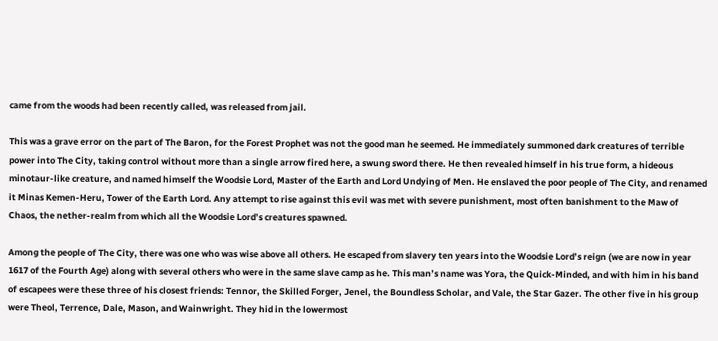came from the woods had been recently called, was released from jail.

This was a grave error on the part of The Baron, for the Forest Prophet was not the good man he seemed. He immediately summoned dark creatures of terrible power into The City, taking control without more than a single arrow fired here, a swung sword there. He then revealed himself in his true form, a hideous minotaur-like creature, and named himself the Woodsie Lord, Master of the Earth and Lord Undying of Men. He enslaved the poor people of The City, and renamed it Minas Kemen-Heru, Tower of the Earth Lord. Any attempt to rise against this evil was met with severe punishment, most often banishment to the Maw of Chaos, the nether-realm from which all the Woodsie Lord’s creatures spawned.

Among the people of The City, there was one who was wise above all others. He escaped from slavery ten years into the Woodsie Lord’s reign (we are now in year 1617 of the Fourth Age) along with several others who were in the same slave camp as he. This man’s name was Yora, the Quick-Minded, and with him in his band of escapees were these three of his closest friends: Tennor, the Skilled Forger, Jenel, the Boundless Scholar, and Vale, the Star Gazer. The other five in his group were Theol, Terrence, Dale, Mason, and Wainwright. They hid in the lowermost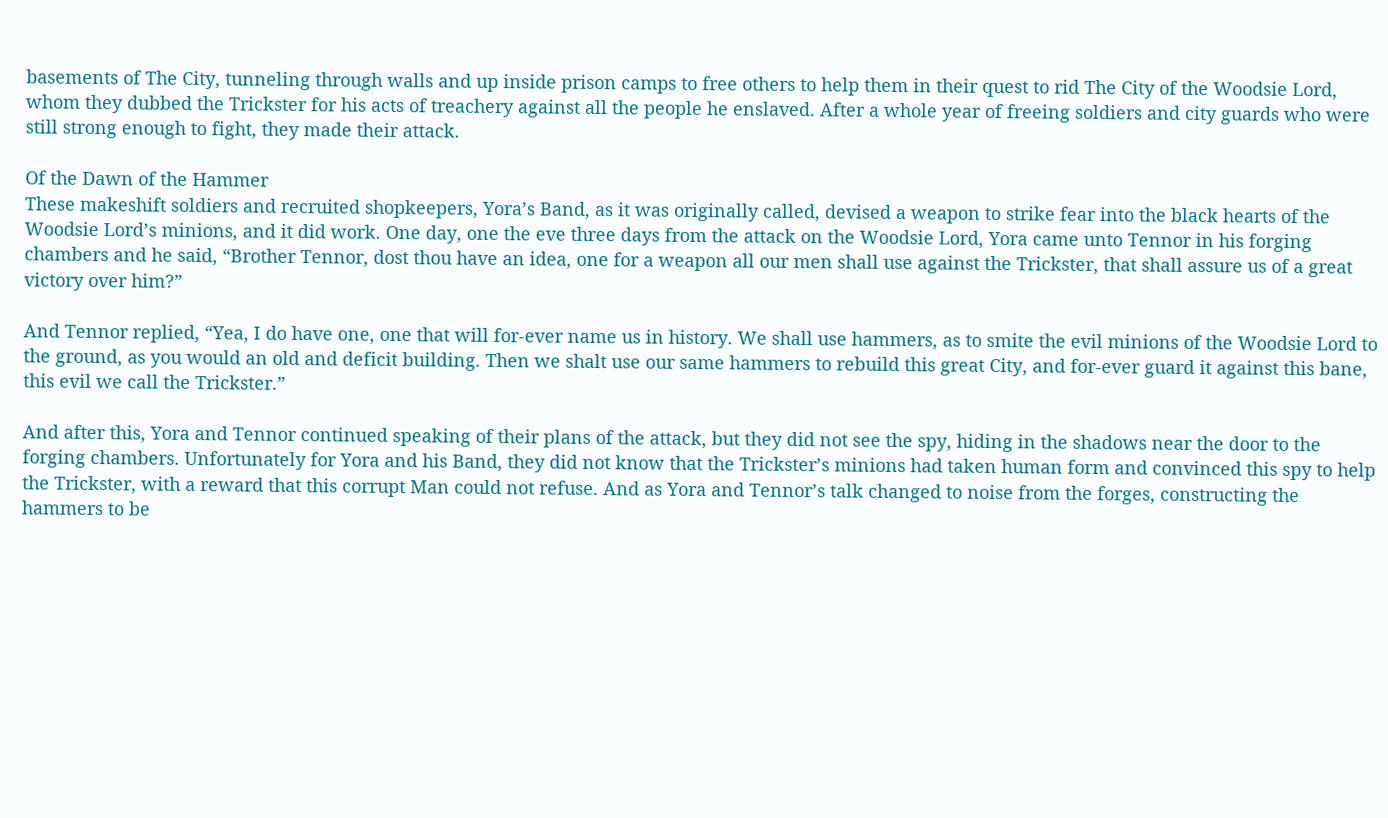basements of The City, tunneling through walls and up inside prison camps to free others to help them in their quest to rid The City of the Woodsie Lord, whom they dubbed the Trickster for his acts of treachery against all the people he enslaved. After a whole year of freeing soldiers and city guards who were still strong enough to fight, they made their attack.

Of the Dawn of the Hammer
These makeshift soldiers and recruited shopkeepers, Yora’s Band, as it was originally called, devised a weapon to strike fear into the black hearts of the Woodsie Lord’s minions, and it did work. One day, one the eve three days from the attack on the Woodsie Lord, Yora came unto Tennor in his forging chambers and he said, “Brother Tennor, dost thou have an idea, one for a weapon all our men shall use against the Trickster, that shall assure us of a great victory over him?”

And Tennor replied, “Yea, I do have one, one that will for-ever name us in history. We shall use hammers, as to smite the evil minions of the Woodsie Lord to the ground, as you would an old and deficit building. Then we shalt use our same hammers to rebuild this great City, and for-ever guard it against this bane, this evil we call the Trickster.”

And after this, Yora and Tennor continued speaking of their plans of the attack, but they did not see the spy, hiding in the shadows near the door to the forging chambers. Unfortunately for Yora and his Band, they did not know that the Trickster’s minions had taken human form and convinced this spy to help the Trickster, with a reward that this corrupt Man could not refuse. And as Yora and Tennor’s talk changed to noise from the forges, constructing the hammers to be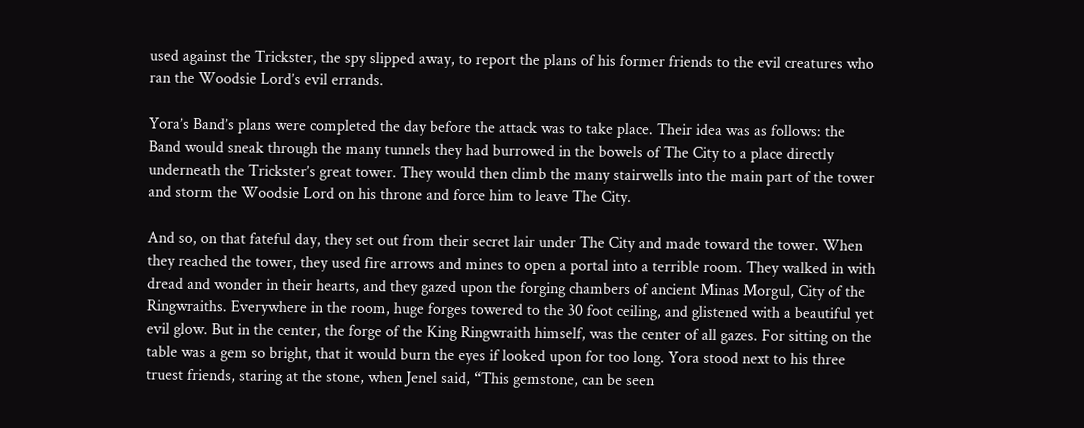used against the Trickster, the spy slipped away, to report the plans of his former friends to the evil creatures who ran the Woodsie Lord’s evil errands.

Yora’s Band’s plans were completed the day before the attack was to take place. Their idea was as follows: the Band would sneak through the many tunnels they had burrowed in the bowels of The City to a place directly underneath the Trickster’s great tower. They would then climb the many stairwells into the main part of the tower and storm the Woodsie Lord on his throne and force him to leave The City.

And so, on that fateful day, they set out from their secret lair under The City and made toward the tower. When they reached the tower, they used fire arrows and mines to open a portal into a terrible room. They walked in with dread and wonder in their hearts, and they gazed upon the forging chambers of ancient Minas Morgul, City of the Ringwraiths. Everywhere in the room, huge forges towered to the 30 foot ceiling, and glistened with a beautiful yet evil glow. But in the center, the forge of the King Ringwraith himself, was the center of all gazes. For sitting on the table was a gem so bright, that it would burn the eyes if looked upon for too long. Yora stood next to his three truest friends, staring at the stone, when Jenel said, “This gemstone, can be seen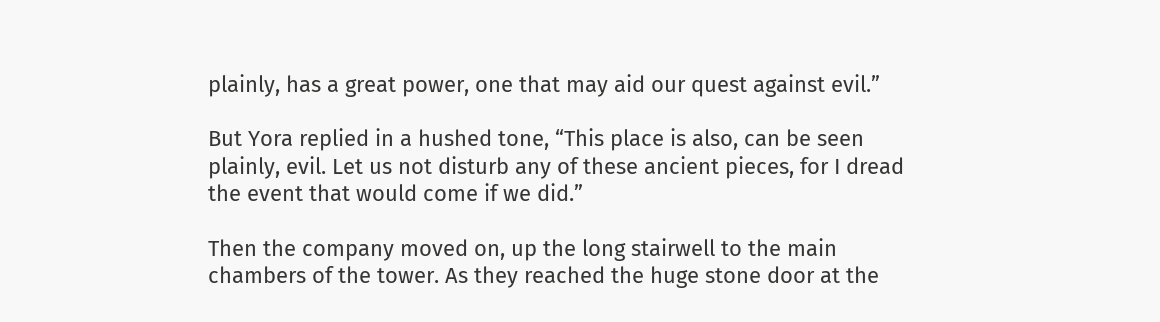plainly, has a great power, one that may aid our quest against evil.”

But Yora replied in a hushed tone, “This place is also, can be seen plainly, evil. Let us not disturb any of these ancient pieces, for I dread the event that would come if we did.”

Then the company moved on, up the long stairwell to the main chambers of the tower. As they reached the huge stone door at the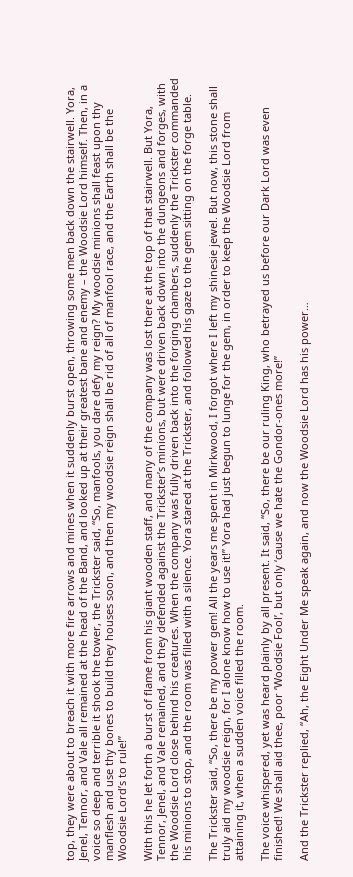top, they were about to breach it with more fire arrows and mines when it suddenly burst open, throwing some men back down the stairwell. Yora, Jenel, Tennor, and Vale all remained at the head of the Band, and looked up at their greatest bane and enemy – the Woodsie Lord himself. Then, in a voice so deep and terrible it shook the tower, the Trickster said, “So, manfools, you dare defy my reign? My woodsie minions shall feast upon thy manflesh and use thy bones to build they houses soon, and then my woodsie reign shall be rid of all of manfool race, and the Earth shall be the Woodsie Lord’s to rule!”

With this he let forth a burst of flame from his giant wooden staff, and many of the company was lost there at the top of that stairwell. But Yora, Tennor, Jenel, and Vale remained, and they defended against the Trickster’s minions, but were driven back down into the dungeons and forges, with the Woodsie Lord close behind his creatures. When the company was fully driven back into the forging chambers, suddenly the Trickster commanded his minions to stop, and the room was filled with a silence. Yora stared at the Trickster, and followed his gaze to the gem sitting on the forge table.

The Trickster said, “So, there be my power gem! All the years me spent in Mirkwood, I forgot where I left my shinesie jewel. But now, this stone shall truly aid my woodsie reign, for I alone know how to use it!” Yora had just begun to lunge for the gem, in order to keep the Woodsie Lord from attaining it, when a sudden voice filled the room.

The voice whispered, yet was heard plainly by all present. It said, “So, there be our ruling King, who betrayed us before our Dark Lord was even finished! We shall aid thee, poor ‘Woodsie Fool’, but only ‘cause we hate the Gondor-ones more!”

And the Trickster replied, “Ah, the Eight Under Me speak again, and now the Woodsie Lord has his power…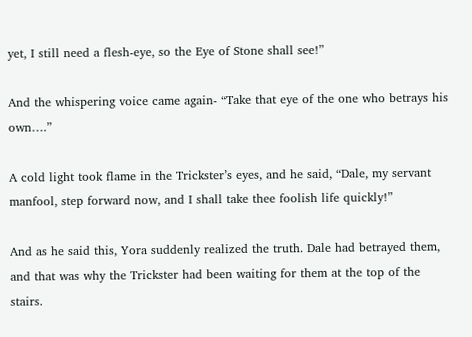yet, I still need a flesh-eye, so the Eye of Stone shall see!”

And the whispering voice came again- “Take that eye of the one who betrays his own….”

A cold light took flame in the Trickster’s eyes, and he said, “Dale, my servant manfool, step forward now, and I shall take thee foolish life quickly!”

And as he said this, Yora suddenly realized the truth. Dale had betrayed them, and that was why the Trickster had been waiting for them at the top of the stairs.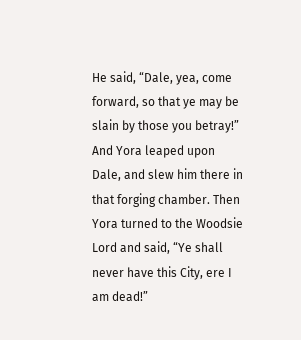He said, “Dale, yea, come forward, so that ye may be slain by those you betray!” And Yora leaped upon Dale, and slew him there in that forging chamber. Then Yora turned to the Woodsie Lord and said, “Ye shall never have this City, ere I am dead!”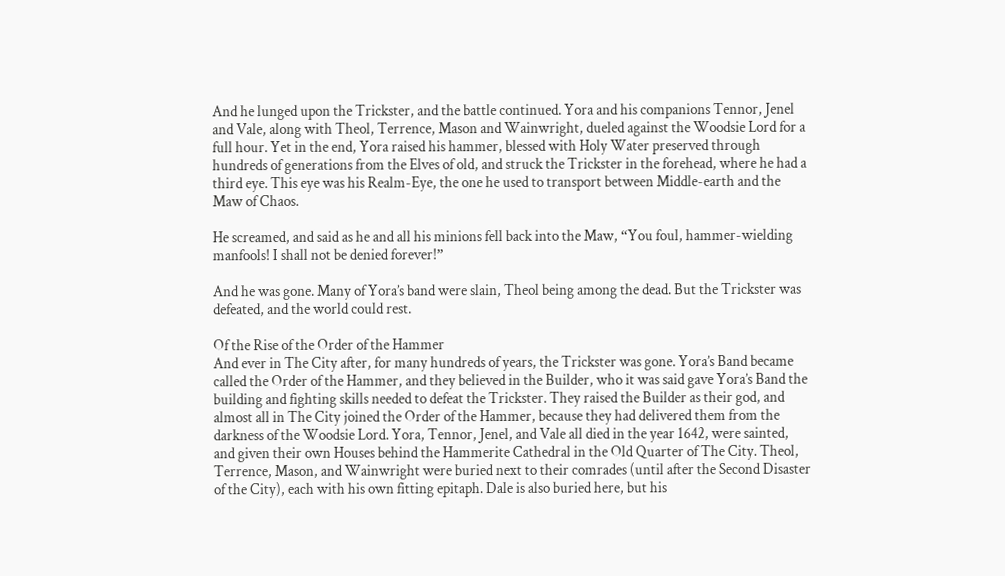And he lunged upon the Trickster, and the battle continued. Yora and his companions Tennor, Jenel and Vale, along with Theol, Terrence, Mason and Wainwright, dueled against the Woodsie Lord for a full hour. Yet in the end, Yora raised his hammer, blessed with Holy Water preserved through hundreds of generations from the Elves of old, and struck the Trickster in the forehead, where he had a third eye. This eye was his Realm-Eye, the one he used to transport between Middle-earth and the Maw of Chaos.

He screamed, and said as he and all his minions fell back into the Maw, “You foul, hammer-wielding manfools! I shall not be denied forever!”

And he was gone. Many of Yora’s band were slain, Theol being among the dead. But the Trickster was defeated, and the world could rest.

Of the Rise of the Order of the Hammer
And ever in The City after, for many hundreds of years, the Trickster was gone. Yora’s Band became called the Order of the Hammer, and they believed in the Builder, who it was said gave Yora’s Band the building and fighting skills needed to defeat the Trickster. They raised the Builder as their god, and almost all in The City joined the Order of the Hammer, because they had delivered them from the darkness of the Woodsie Lord. Yora, Tennor, Jenel, and Vale all died in the year 1642, were sainted, and given their own Houses behind the Hammerite Cathedral in the Old Quarter of The City. Theol, Terrence, Mason, and Wainwright were buried next to their comrades (until after the Second Disaster of the City), each with his own fitting epitaph. Dale is also buried here, but his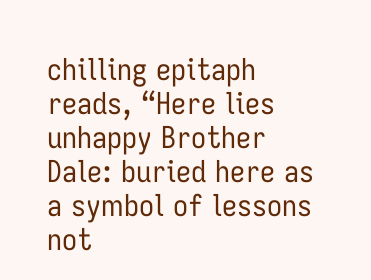chilling epitaph reads, “Here lies unhappy Brother Dale: buried here as a symbol of lessons not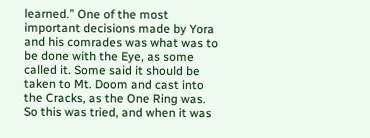learned.” One of the most important decisions made by Yora and his comrades was what was to be done with the Eye, as some called it. Some said it should be taken to Mt. Doom and cast into the Cracks, as the One Ring was. So this was tried, and when it was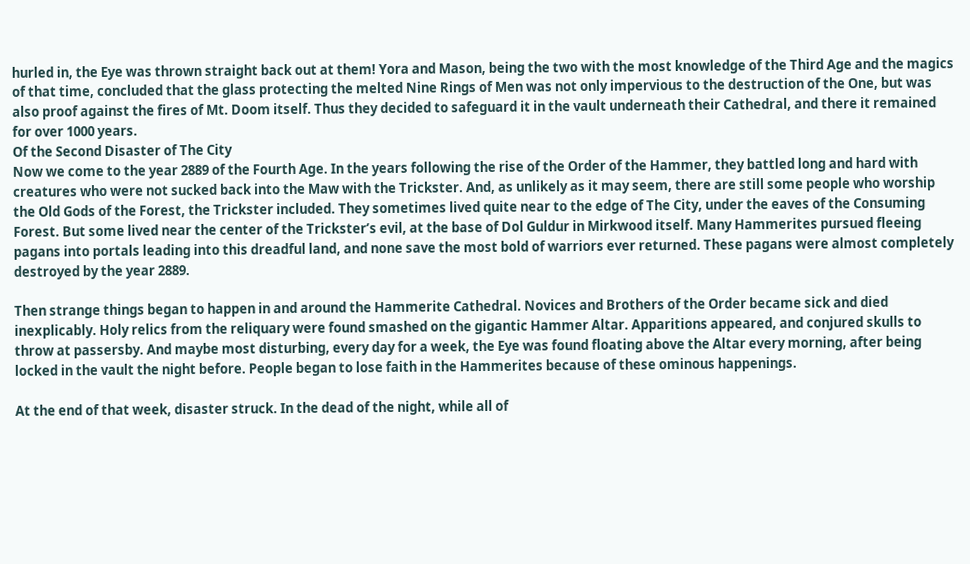hurled in, the Eye was thrown straight back out at them! Yora and Mason, being the two with the most knowledge of the Third Age and the magics of that time, concluded that the glass protecting the melted Nine Rings of Men was not only impervious to the destruction of the One, but was also proof against the fires of Mt. Doom itself. Thus they decided to safeguard it in the vault underneath their Cathedral, and there it remained for over 1000 years.
Of the Second Disaster of The City
Now we come to the year 2889 of the Fourth Age. In the years following the rise of the Order of the Hammer, they battled long and hard with creatures who were not sucked back into the Maw with the Trickster. And, as unlikely as it may seem, there are still some people who worship the Old Gods of the Forest, the Trickster included. They sometimes lived quite near to the edge of The City, under the eaves of the Consuming Forest. But some lived near the center of the Trickster’s evil, at the base of Dol Guldur in Mirkwood itself. Many Hammerites pursued fleeing pagans into portals leading into this dreadful land, and none save the most bold of warriors ever returned. These pagans were almost completely destroyed by the year 2889.

Then strange things began to happen in and around the Hammerite Cathedral. Novices and Brothers of the Order became sick and died inexplicably. Holy relics from the reliquary were found smashed on the gigantic Hammer Altar. Apparitions appeared, and conjured skulls to throw at passersby. And maybe most disturbing, every day for a week, the Eye was found floating above the Altar every morning, after being locked in the vault the night before. People began to lose faith in the Hammerites because of these ominous happenings.

At the end of that week, disaster struck. In the dead of the night, while all of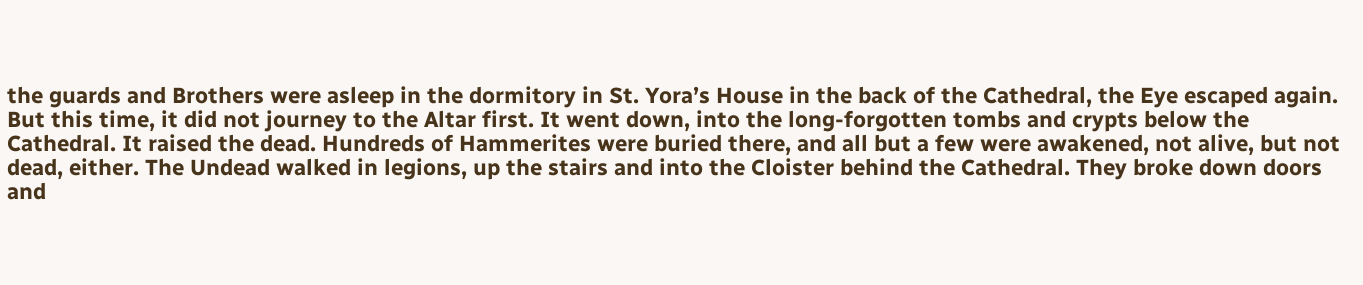the guards and Brothers were asleep in the dormitory in St. Yora’s House in the back of the Cathedral, the Eye escaped again. But this time, it did not journey to the Altar first. It went down, into the long-forgotten tombs and crypts below the Cathedral. It raised the dead. Hundreds of Hammerites were buried there, and all but a few were awakened, not alive, but not dead, either. The Undead walked in legions, up the stairs and into the Cloister behind the Cathedral. They broke down doors and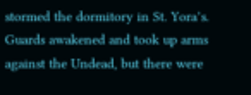stormed the dormitory in St. Yora’s. Guards awakened and took up arms against the Undead, but there were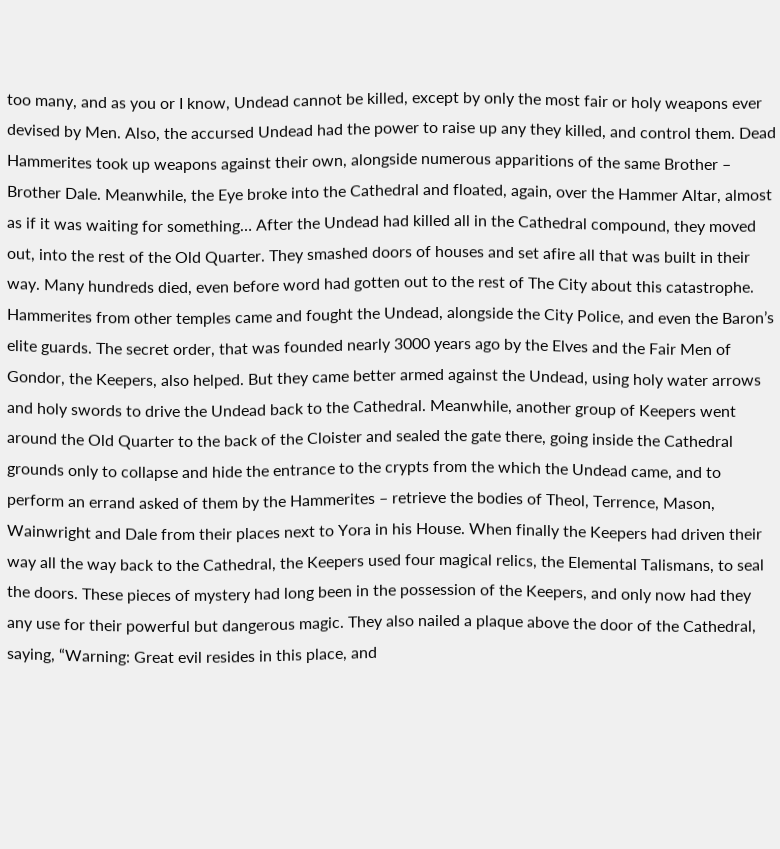too many, and as you or I know, Undead cannot be killed, except by only the most fair or holy weapons ever devised by Men. Also, the accursed Undead had the power to raise up any they killed, and control them. Dead Hammerites took up weapons against their own, alongside numerous apparitions of the same Brother – Brother Dale. Meanwhile, the Eye broke into the Cathedral and floated, again, over the Hammer Altar, almost as if it was waiting for something… After the Undead had killed all in the Cathedral compound, they moved out, into the rest of the Old Quarter. They smashed doors of houses and set afire all that was built in their way. Many hundreds died, even before word had gotten out to the rest of The City about this catastrophe. Hammerites from other temples came and fought the Undead, alongside the City Police, and even the Baron’s elite guards. The secret order, that was founded nearly 3000 years ago by the Elves and the Fair Men of Gondor, the Keepers, also helped. But they came better armed against the Undead, using holy water arrows and holy swords to drive the Undead back to the Cathedral. Meanwhile, another group of Keepers went around the Old Quarter to the back of the Cloister and sealed the gate there, going inside the Cathedral grounds only to collapse and hide the entrance to the crypts from the which the Undead came, and to perform an errand asked of them by the Hammerites – retrieve the bodies of Theol, Terrence, Mason, Wainwright and Dale from their places next to Yora in his House. When finally the Keepers had driven their way all the way back to the Cathedral, the Keepers used four magical relics, the Elemental Talismans, to seal the doors. These pieces of mystery had long been in the possession of the Keepers, and only now had they any use for their powerful but dangerous magic. They also nailed a plaque above the door of the Cathedral, saying, “Warning: Great evil resides in this place, and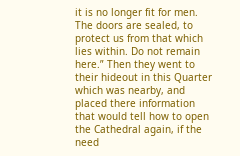it is no longer fit for men. The doors are sealed, to protect us from that which lies within. Do not remain here.” Then they went to their hideout in this Quarter which was nearby, and placed there information that would tell how to open the Cathedral again, if the need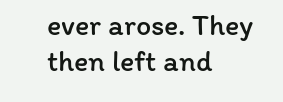ever arose. They then left and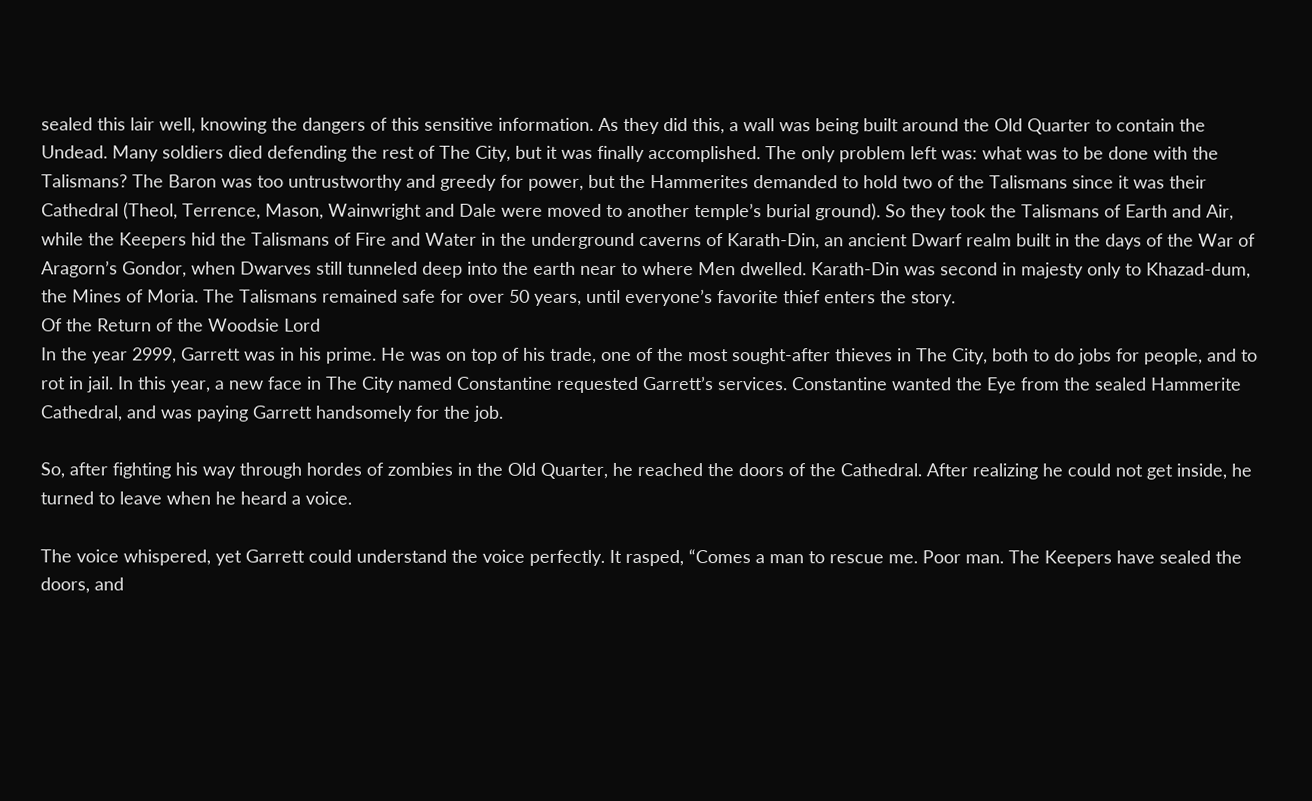sealed this lair well, knowing the dangers of this sensitive information. As they did this, a wall was being built around the Old Quarter to contain the Undead. Many soldiers died defending the rest of The City, but it was finally accomplished. The only problem left was: what was to be done with the Talismans? The Baron was too untrustworthy and greedy for power, but the Hammerites demanded to hold two of the Talismans since it was their Cathedral (Theol, Terrence, Mason, Wainwright and Dale were moved to another temple’s burial ground). So they took the Talismans of Earth and Air, while the Keepers hid the Talismans of Fire and Water in the underground caverns of Karath-Din, an ancient Dwarf realm built in the days of the War of Aragorn’s Gondor, when Dwarves still tunneled deep into the earth near to where Men dwelled. Karath-Din was second in majesty only to Khazad-dum, the Mines of Moria. The Talismans remained safe for over 50 years, until everyone’s favorite thief enters the story.
Of the Return of the Woodsie Lord
In the year 2999, Garrett was in his prime. He was on top of his trade, one of the most sought-after thieves in The City, both to do jobs for people, and to rot in jail. In this year, a new face in The City named Constantine requested Garrett’s services. Constantine wanted the Eye from the sealed Hammerite Cathedral, and was paying Garrett handsomely for the job.

So, after fighting his way through hordes of zombies in the Old Quarter, he reached the doors of the Cathedral. After realizing he could not get inside, he turned to leave when he heard a voice.

The voice whispered, yet Garrett could understand the voice perfectly. It rasped, “Comes a man to rescue me. Poor man. The Keepers have sealed the doors, and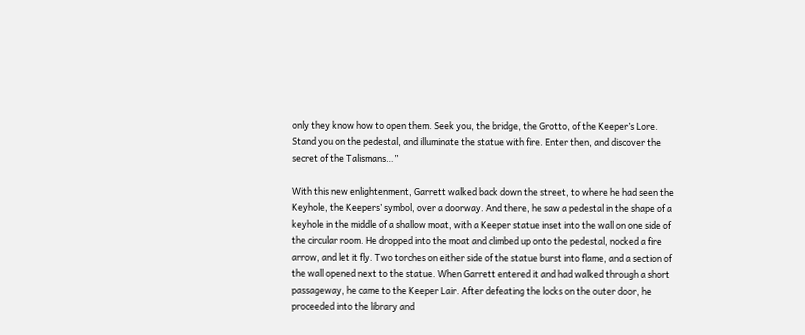only they know how to open them. Seek you, the bridge, the Grotto, of the Keeper’s Lore. Stand you on the pedestal, and illuminate the statue with fire. Enter then, and discover the secret of the Talismans…”

With this new enlightenment, Garrett walked back down the street, to where he had seen the Keyhole, the Keepers’ symbol, over a doorway. And there, he saw a pedestal in the shape of a keyhole in the middle of a shallow moat, with a Keeper statue inset into the wall on one side of the circular room. He dropped into the moat and climbed up onto the pedestal, nocked a fire arrow, and let it fly. Two torches on either side of the statue burst into flame, and a section of the wall opened next to the statue. When Garrett entered it and had walked through a short passageway, he came to the Keeper Lair. After defeating the locks on the outer door, he proceeded into the library and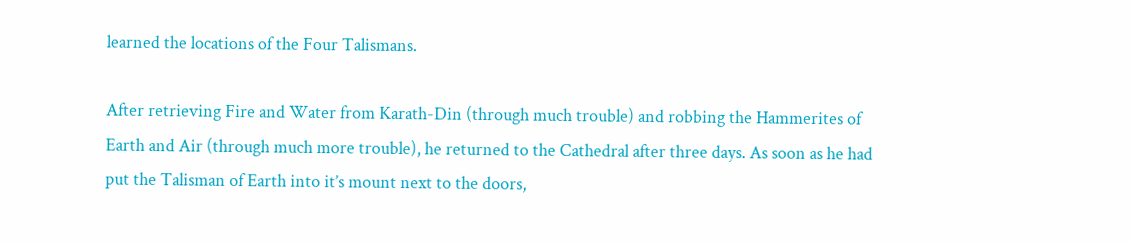learned the locations of the Four Talismans.

After retrieving Fire and Water from Karath-Din (through much trouble) and robbing the Hammerites of Earth and Air (through much more trouble), he returned to the Cathedral after three days. As soon as he had put the Talisman of Earth into it’s mount next to the doors,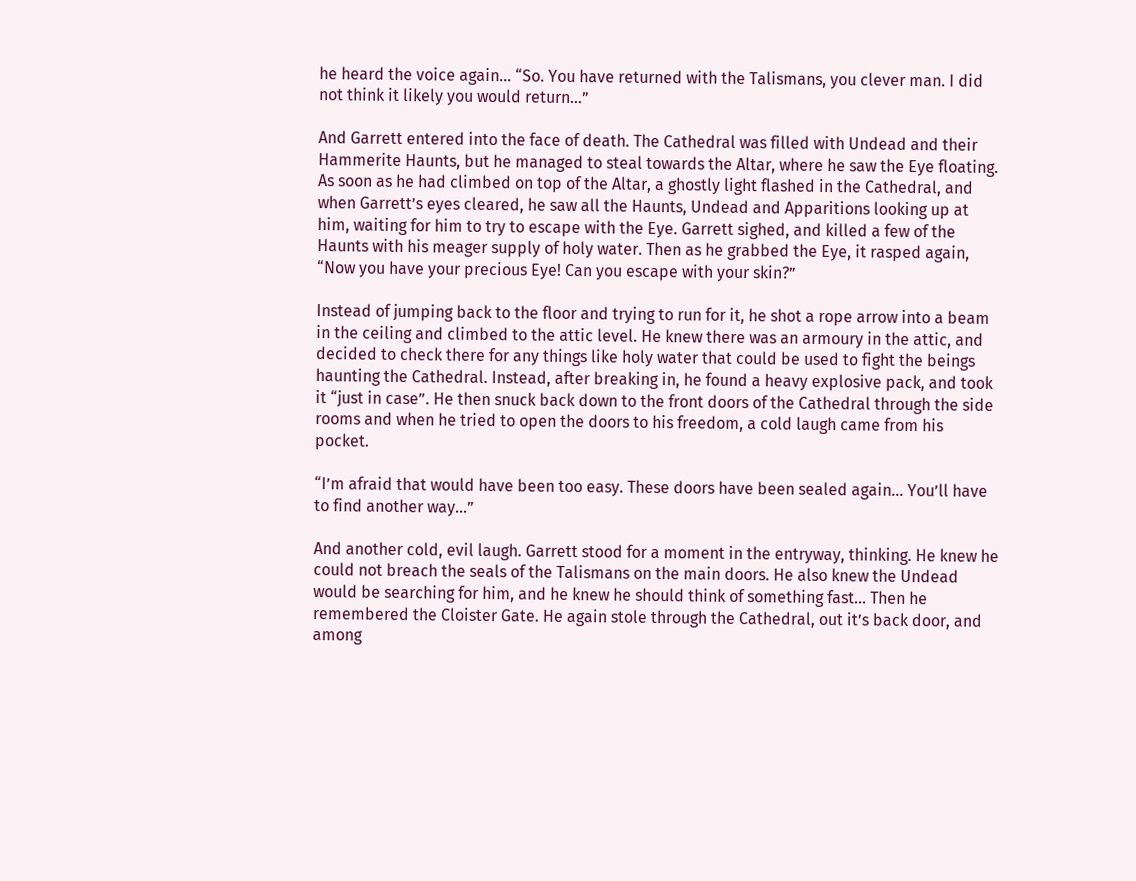he heard the voice again… “So. You have returned with the Talismans, you clever man. I did not think it likely you would return…”

And Garrett entered into the face of death. The Cathedral was filled with Undead and their Hammerite Haunts, but he managed to steal towards the Altar, where he saw the Eye floating. As soon as he had climbed on top of the Altar, a ghostly light flashed in the Cathedral, and when Garrett’s eyes cleared, he saw all the Haunts, Undead and Apparitions looking up at him, waiting for him to try to escape with the Eye. Garrett sighed, and killed a few of the Haunts with his meager supply of holy water. Then as he grabbed the Eye, it rasped again, “Now you have your precious Eye! Can you escape with your skin?”

Instead of jumping back to the floor and trying to run for it, he shot a rope arrow into a beam in the ceiling and climbed to the attic level. He knew there was an armoury in the attic, and decided to check there for any things like holy water that could be used to fight the beings haunting the Cathedral. Instead, after breaking in, he found a heavy explosive pack, and took it “just in case”. He then snuck back down to the front doors of the Cathedral through the side rooms and when he tried to open the doors to his freedom, a cold laugh came from his pocket.

“I’m afraid that would have been too easy. These doors have been sealed again… You’ll have to find another way…”

And another cold, evil laugh. Garrett stood for a moment in the entryway, thinking. He knew he could not breach the seals of the Talismans on the main doors. He also knew the Undead would be searching for him, and he knew he should think of something fast… Then he remembered the Cloister Gate. He again stole through the Cathedral, out it’s back door, and among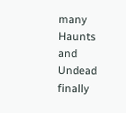many Haunts and Undead finally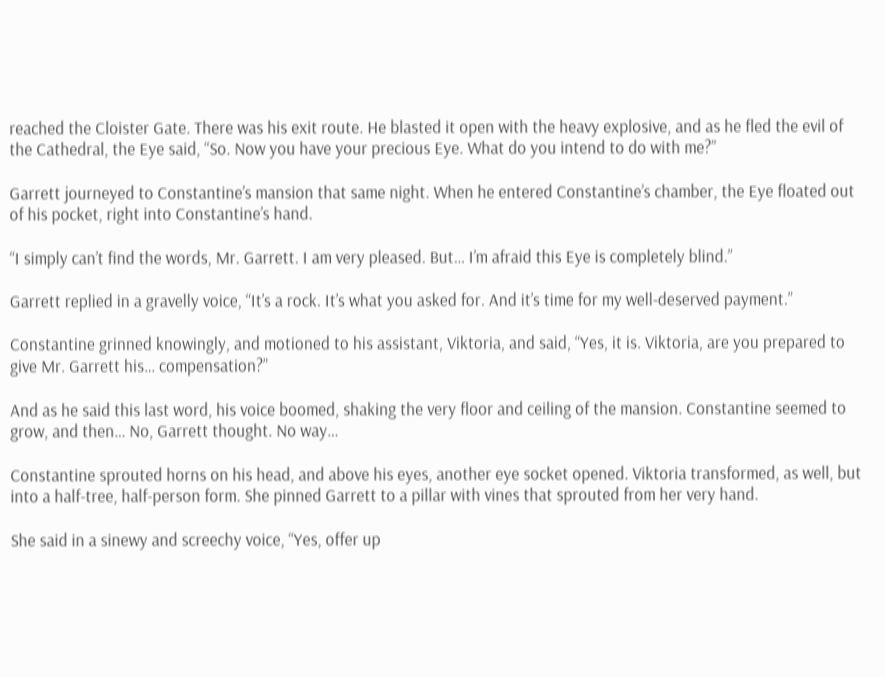reached the Cloister Gate. There was his exit route. He blasted it open with the heavy explosive, and as he fled the evil of the Cathedral, the Eye said, “So. Now you have your precious Eye. What do you intend to do with me?”

Garrett journeyed to Constantine’s mansion that same night. When he entered Constantine’s chamber, the Eye floated out of his pocket, right into Constantine’s hand.

“I simply can’t find the words, Mr. Garrett. I am very pleased. But… I’m afraid this Eye is completely blind.”

Garrett replied in a gravelly voice, “It’s a rock. It’s what you asked for. And it’s time for my well-deserved payment.”

Constantine grinned knowingly, and motioned to his assistant, Viktoria, and said, “Yes, it is. Viktoria, are you prepared to give Mr. Garrett his… compensation?”

And as he said this last word, his voice boomed, shaking the very floor and ceiling of the mansion. Constantine seemed to grow, and then… No, Garrett thought. No way…

Constantine sprouted horns on his head, and above his eyes, another eye socket opened. Viktoria transformed, as well, but into a half-tree, half-person form. She pinned Garrett to a pillar with vines that sprouted from her very hand.

She said in a sinewy and screechy voice, “Yes, offer up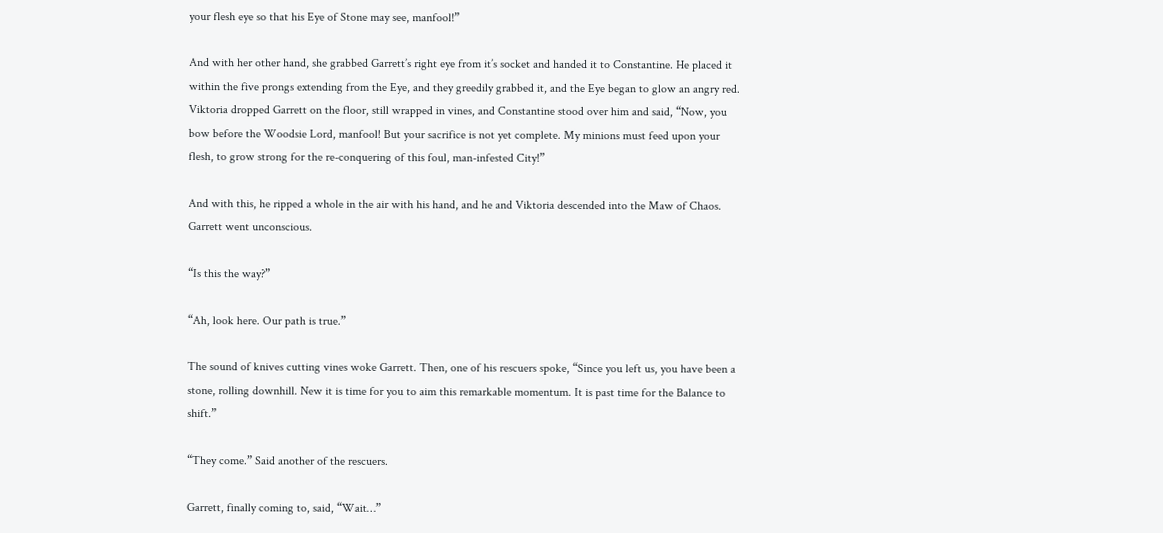your flesh eye so that his Eye of Stone may see, manfool!”

And with her other hand, she grabbed Garrett’s right eye from it’s socket and handed it to Constantine. He placed it within the five prongs extending from the Eye, and they greedily grabbed it, and the Eye began to glow an angry red. Viktoria dropped Garrett on the floor, still wrapped in vines, and Constantine stood over him and said, “Now, you bow before the Woodsie Lord, manfool! But your sacrifice is not yet complete. My minions must feed upon your flesh, to grow strong for the re-conquering of this foul, man-infested City!”

And with this, he ripped a whole in the air with his hand, and he and Viktoria descended into the Maw of Chaos. Garrett went unconscious.

“Is this the way?”

“Ah, look here. Our path is true.”

The sound of knives cutting vines woke Garrett. Then, one of his rescuers spoke, “Since you left us, you have been a stone, rolling downhill. New it is time for you to aim this remarkable momentum. It is past time for the Balance to shift.”

“They come.” Said another of the rescuers.

Garrett, finally coming to, said, “Wait…”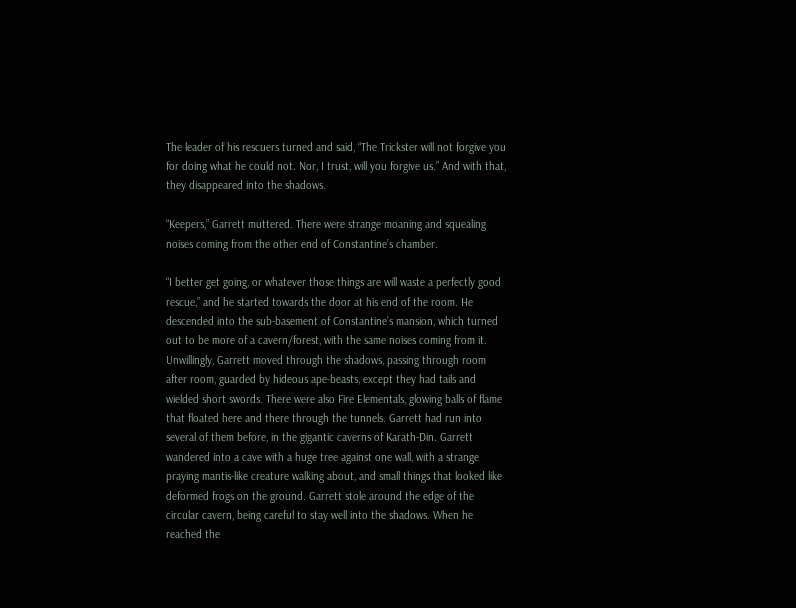The leader of his rescuers turned and said, “The Trickster will not forgive you for doing what he could not. Nor, I trust, will you forgive us.” And with that, they disappeared into the shadows.

“Keepers,” Garrett muttered. There were strange moaning and squealing noises coming from the other end of Constantine’s chamber.

“I better get going, or whatever those things are will waste a perfectly good rescue,” and he started towards the door at his end of the room. He descended into the sub-basement of Constantine’s mansion, which turned out to be more of a cavern/forest, with the same noises coming from it. Unwillingly, Garrett moved through the shadows, passing through room after room, guarded by hideous ape-beasts, except they had tails and wielded short swords. There were also Fire Elementals, glowing balls of flame that floated here and there through the tunnels. Garrett had run into several of them before, in the gigantic caverns of Karath-Din. Garrett wandered into a cave with a huge tree against one wall, with a strange praying mantis-like creature walking about, and small things that looked like deformed frogs on the ground. Garrett stole around the edge of the circular cavern, being careful to stay well into the shadows. When he reached the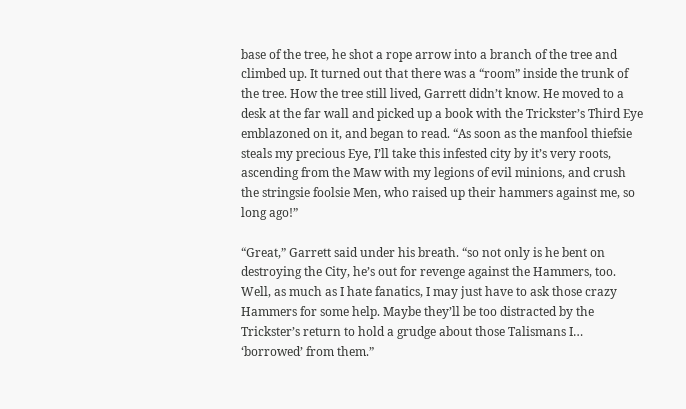base of the tree, he shot a rope arrow into a branch of the tree and climbed up. It turned out that there was a “room” inside the trunk of the tree. How the tree still lived, Garrett didn’t know. He moved to a desk at the far wall and picked up a book with the Trickster’s Third Eye emblazoned on it, and began to read. “As soon as the manfool thiefsie steals my precious Eye, I’ll take this infested city by it’s very roots, ascending from the Maw with my legions of evil minions, and crush the stringsie foolsie Men, who raised up their hammers against me, so long ago!”

“Great,” Garrett said under his breath. “so not only is he bent on destroying the City, he’s out for revenge against the Hammers, too. Well, as much as I hate fanatics, I may just have to ask those crazy Hammers for some help. Maybe they’ll be too distracted by the Trickster’s return to hold a grudge about those Talismans I… ‘borrowed’ from them.”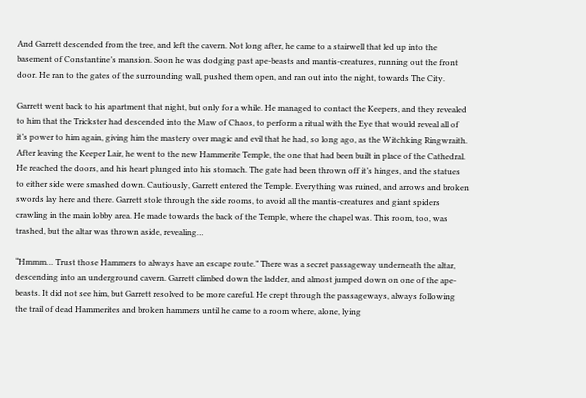And Garrett descended from the tree, and left the cavern. Not long after, he came to a stairwell that led up into the basement of Constantine’s mansion. Soon he was dodging past ape-beasts and mantis-creatures, running out the front door. He ran to the gates of the surrounding wall, pushed them open, and ran out into the night, towards The City.

Garrett went back to his apartment that night, but only for a while. He managed to contact the Keepers, and they revealed to him that the Trickster had descended into the Maw of Chaos, to perform a ritual with the Eye that would reveal all of it’s power to him again, giving him the mastery over magic and evil that he had, so long ago, as the Witchking Ringwraith. After leaving the Keeper Lair, he went to the new Hammerite Temple, the one that had been built in place of the Cathedral. He reached the doors, and his heart plunged into his stomach. The gate had been thrown off it’s hinges, and the statues to either side were smashed down. Cautiously, Garrett entered the Temple. Everything was ruined, and arrows and broken swords lay here and there. Garrett stole through the side rooms, to avoid all the mantis-creatures and giant spiders crawling in the main lobby area. He made towards the back of the Temple, where the chapel was. This room, too, was trashed, but the altar was thrown aside, revealing…

“Hmmm… Trust those Hammers to always have an escape route.” There was a secret passageway underneath the altar, descending into an underground cavern. Garrett climbed down the ladder, and almost jumped down on one of the ape-beasts. It did not see him, but Garrett resolved to be more careful. He crept through the passageways, always following the trail of dead Hammerites and broken hammers until he came to a room where, alone, lying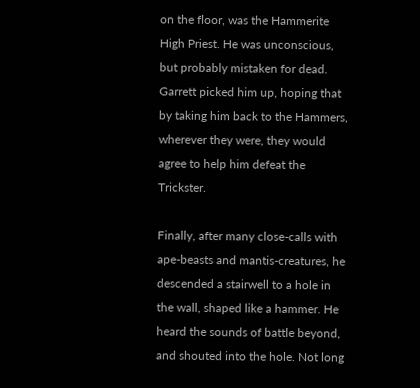on the floor, was the Hammerite High Priest. He was unconscious, but probably mistaken for dead. Garrett picked him up, hoping that by taking him back to the Hammers, wherever they were, they would agree to help him defeat the Trickster.

Finally, after many close-calls with ape-beasts and mantis-creatures, he descended a stairwell to a hole in the wall, shaped like a hammer. He heard the sounds of battle beyond, and shouted into the hole. Not long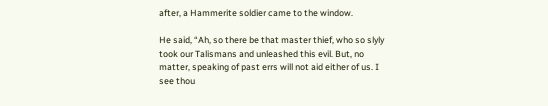after, a Hammerite soldier came to the window.

He said, “Ah, so there be that master thief, who so slyly took our Talismans and unleashed this evil. But, no matter, speaking of past errs will not aid either of us. I see thou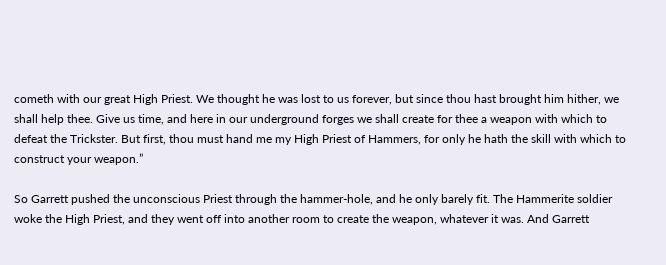cometh with our great High Priest. We thought he was lost to us forever, but since thou hast brought him hither, we shall help thee. Give us time, and here in our underground forges we shall create for thee a weapon with which to defeat the Trickster. But first, thou must hand me my High Priest of Hammers, for only he hath the skill with which to construct your weapon.”

So Garrett pushed the unconscious Priest through the hammer-hole, and he only barely fit. The Hammerite soldier woke the High Priest, and they went off into another room to create the weapon, whatever it was. And Garrett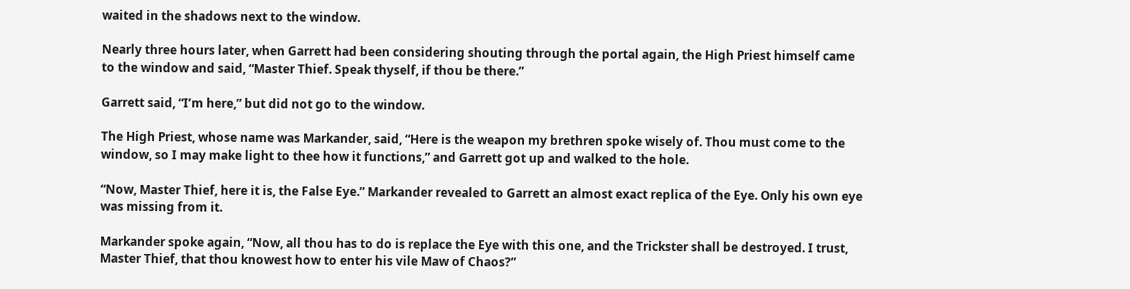waited in the shadows next to the window.

Nearly three hours later, when Garrett had been considering shouting through the portal again, the High Priest himself came to the window and said, “Master Thief. Speak thyself, if thou be there.”

Garrett said, “I’m here,” but did not go to the window.

The High Priest, whose name was Markander, said, “Here is the weapon my brethren spoke wisely of. Thou must come to the window, so I may make light to thee how it functions,” and Garrett got up and walked to the hole.

“Now, Master Thief, here it is, the False Eye.” Markander revealed to Garrett an almost exact replica of the Eye. Only his own eye was missing from it.

Markander spoke again, “Now, all thou has to do is replace the Eye with this one, and the Trickster shall be destroyed. I trust, Master Thief, that thou knowest how to enter his vile Maw of Chaos?”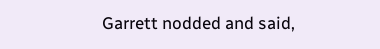Garrett nodded and said,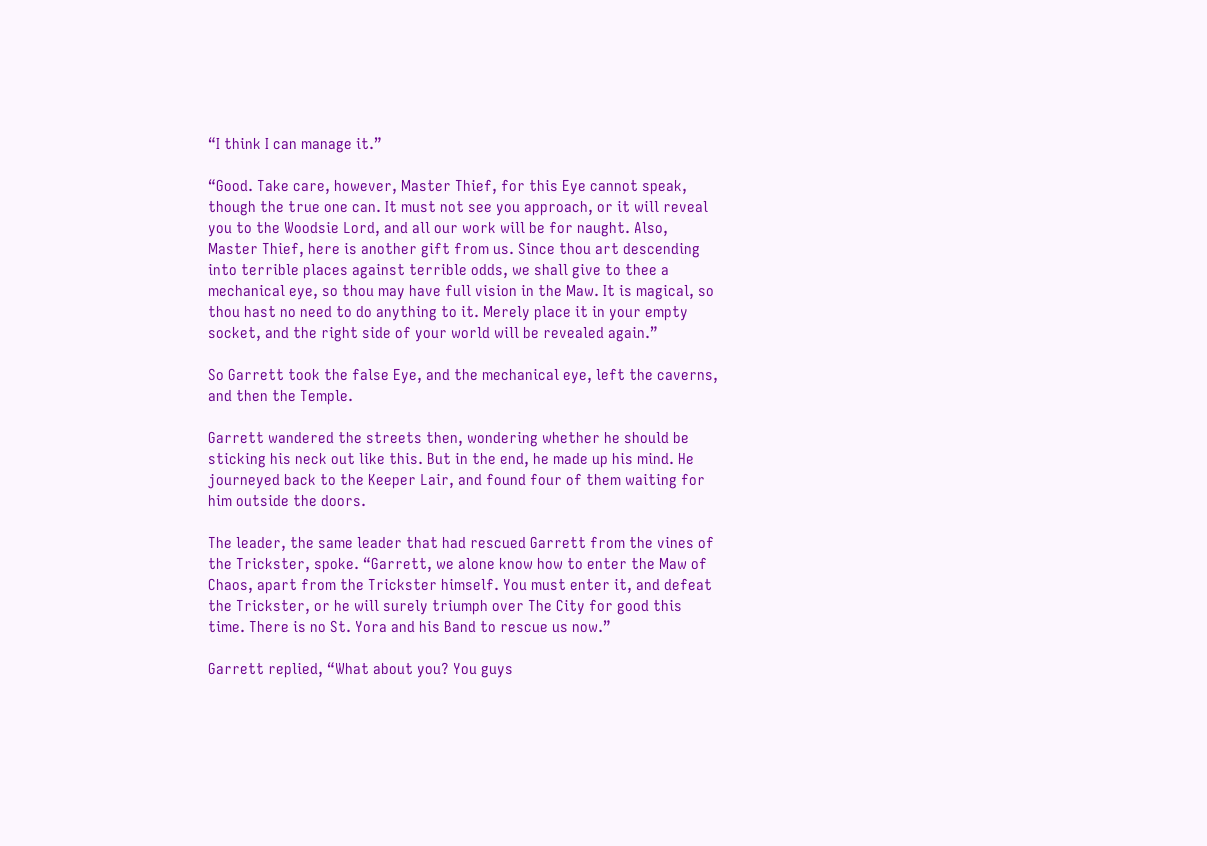“I think I can manage it.”

“Good. Take care, however, Master Thief, for this Eye cannot speak, though the true one can. It must not see you approach, or it will reveal you to the Woodsie Lord, and all our work will be for naught. Also, Master Thief, here is another gift from us. Since thou art descending into terrible places against terrible odds, we shall give to thee a mechanical eye, so thou may have full vision in the Maw. It is magical, so thou hast no need to do anything to it. Merely place it in your empty socket, and the right side of your world will be revealed again.”

So Garrett took the false Eye, and the mechanical eye, left the caverns, and then the Temple.

Garrett wandered the streets then, wondering whether he should be sticking his neck out like this. But in the end, he made up his mind. He journeyed back to the Keeper Lair, and found four of them waiting for him outside the doors.

The leader, the same leader that had rescued Garrett from the vines of the Trickster, spoke. “Garrett, we alone know how to enter the Maw of Chaos, apart from the Trickster himself. You must enter it, and defeat the Trickster, or he will surely triumph over The City for good this time. There is no St. Yora and his Band to rescue us now.”

Garrett replied, “What about you? You guys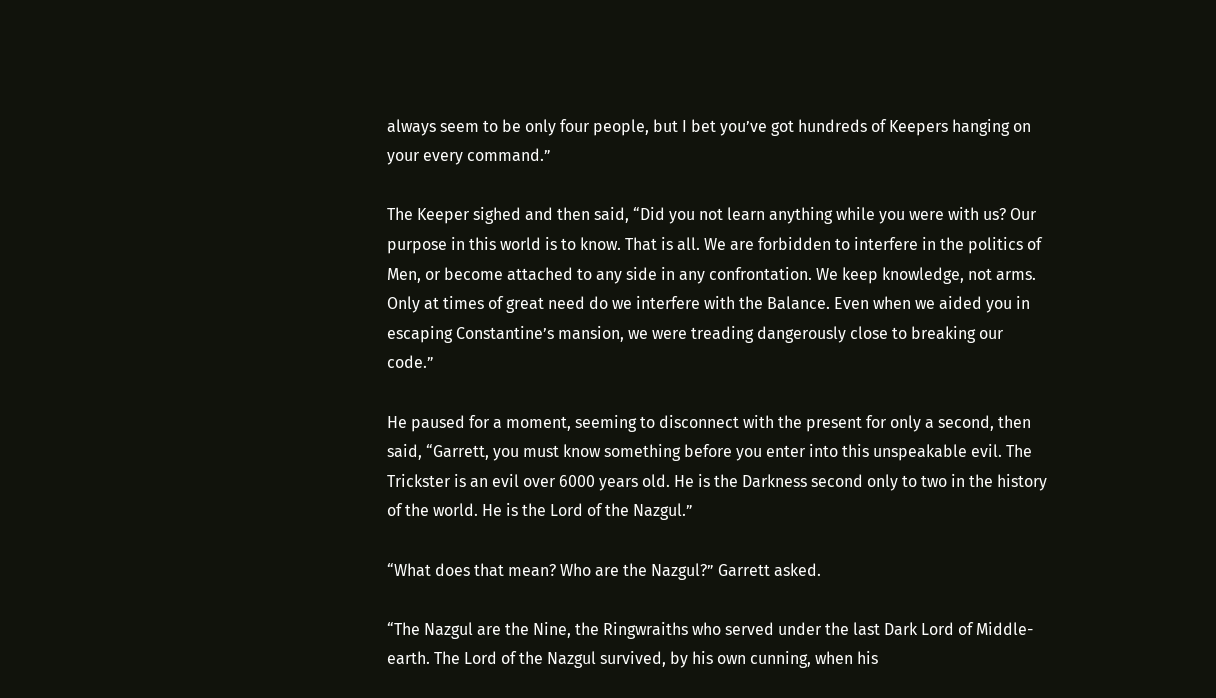always seem to be only four people, but I bet you’ve got hundreds of Keepers hanging on your every command.”

The Keeper sighed and then said, “Did you not learn anything while you were with us? Our purpose in this world is to know. That is all. We are forbidden to interfere in the politics of Men, or become attached to any side in any confrontation. We keep knowledge, not arms. Only at times of great need do we interfere with the Balance. Even when we aided you in escaping Constantine’s mansion, we were treading dangerously close to breaking our code.”

He paused for a moment, seeming to disconnect with the present for only a second, then said, “Garrett, you must know something before you enter into this unspeakable evil. The Trickster is an evil over 6000 years old. He is the Darkness second only to two in the history of the world. He is the Lord of the Nazgul.”

“What does that mean? Who are the Nazgul?” Garrett asked.

“The Nazgul are the Nine, the Ringwraiths who served under the last Dark Lord of Middle-earth. The Lord of the Nazgul survived, by his own cunning, when his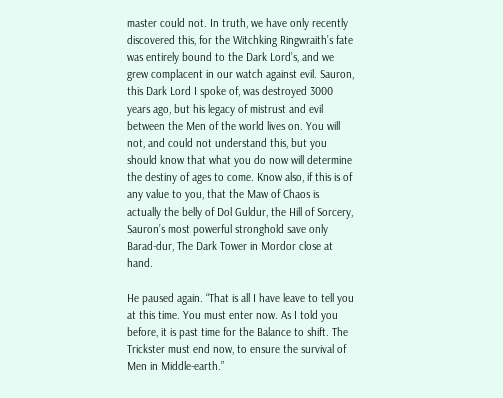master could not. In truth, we have only recently discovered this, for the Witchking Ringwraith’s fate was entirely bound to the Dark Lord’s, and we grew complacent in our watch against evil. Sauron, this Dark Lord I spoke of, was destroyed 3000 years ago, but his legacy of mistrust and evil between the Men of the world lives on. You will not, and could not understand this, but you should know that what you do now will determine the destiny of ages to come. Know also, if this is of any value to you, that the Maw of Chaos is actually the belly of Dol Guldur, the Hill of Sorcery, Sauron’s most powerful stronghold save only Barad-dur, The Dark Tower in Mordor close at hand.

He paused again. “That is all I have leave to tell you at this time. You must enter now. As I told you before, it is past time for the Balance to shift. The Trickster must end now, to ensure the survival of Men in Middle-earth.”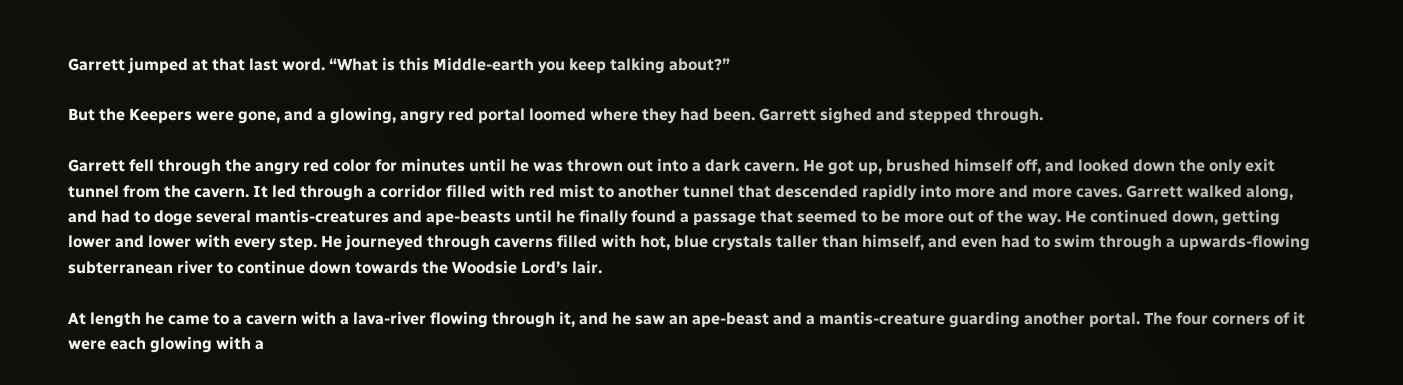Garrett jumped at that last word. “What is this Middle-earth you keep talking about?”

But the Keepers were gone, and a glowing, angry red portal loomed where they had been. Garrett sighed and stepped through.

Garrett fell through the angry red color for minutes until he was thrown out into a dark cavern. He got up, brushed himself off, and looked down the only exit tunnel from the cavern. It led through a corridor filled with red mist to another tunnel that descended rapidly into more and more caves. Garrett walked along, and had to doge several mantis-creatures and ape-beasts until he finally found a passage that seemed to be more out of the way. He continued down, getting lower and lower with every step. He journeyed through caverns filled with hot, blue crystals taller than himself, and even had to swim through a upwards-flowing subterranean river to continue down towards the Woodsie Lord’s lair.

At length he came to a cavern with a lava-river flowing through it, and he saw an ape-beast and a mantis-creature guarding another portal. The four corners of it were each glowing with a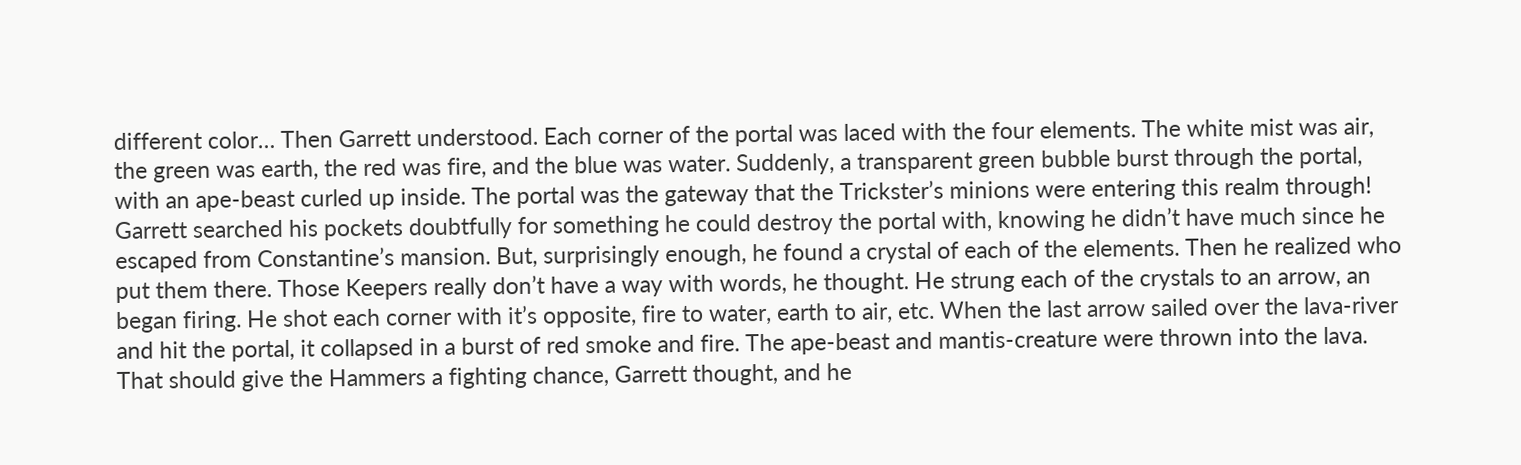different color… Then Garrett understood. Each corner of the portal was laced with the four elements. The white mist was air, the green was earth, the red was fire, and the blue was water. Suddenly, a transparent green bubble burst through the portal, with an ape-beast curled up inside. The portal was the gateway that the Trickster’s minions were entering this realm through! Garrett searched his pockets doubtfully for something he could destroy the portal with, knowing he didn’t have much since he escaped from Constantine’s mansion. But, surprisingly enough, he found a crystal of each of the elements. Then he realized who put them there. Those Keepers really don’t have a way with words, he thought. He strung each of the crystals to an arrow, an began firing. He shot each corner with it’s opposite, fire to water, earth to air, etc. When the last arrow sailed over the lava-river and hit the portal, it collapsed in a burst of red smoke and fire. The ape-beast and mantis-creature were thrown into the lava. That should give the Hammers a fighting chance, Garrett thought, and he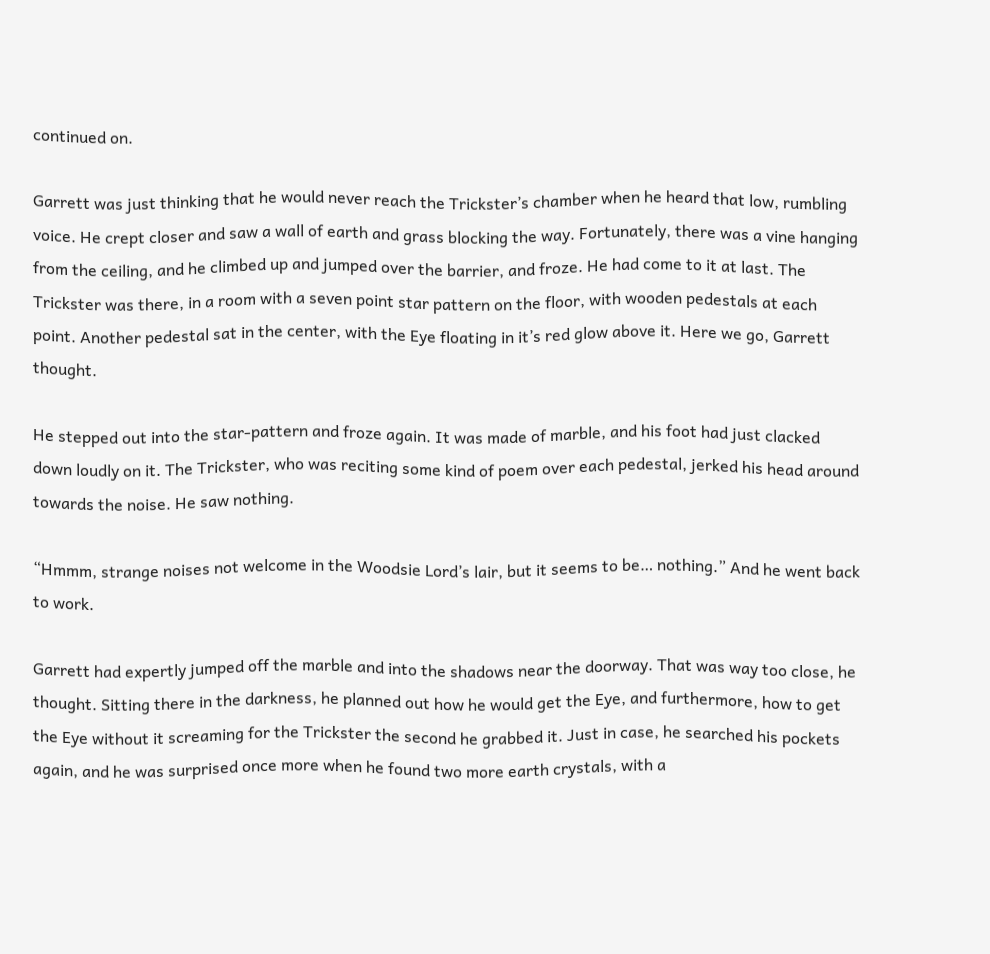continued on.

Garrett was just thinking that he would never reach the Trickster’s chamber when he heard that low, rumbling voice. He crept closer and saw a wall of earth and grass blocking the way. Fortunately, there was a vine hanging from the ceiling, and he climbed up and jumped over the barrier, and froze. He had come to it at last. The Trickster was there, in a room with a seven point star pattern on the floor, with wooden pedestals at each point. Another pedestal sat in the center, with the Eye floating in it’s red glow above it. Here we go, Garrett thought.

He stepped out into the star-pattern and froze again. It was made of marble, and his foot had just clacked down loudly on it. The Trickster, who was reciting some kind of poem over each pedestal, jerked his head around towards the noise. He saw nothing.

“Hmmm, strange noises not welcome in the Woodsie Lord’s lair, but it seems to be… nothing.” And he went back to work.

Garrett had expertly jumped off the marble and into the shadows near the doorway. That was way too close, he thought. Sitting there in the darkness, he planned out how he would get the Eye, and furthermore, how to get the Eye without it screaming for the Trickster the second he grabbed it. Just in case, he searched his pockets again, and he was surprised once more when he found two more earth crystals, with a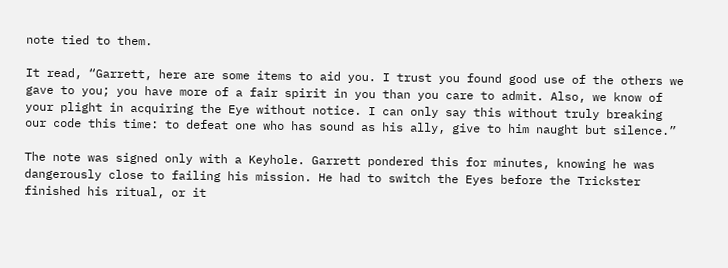note tied to them.

It read, “Garrett, here are some items to aid you. I trust you found good use of the others we gave to you; you have more of a fair spirit in you than you care to admit. Also, we know of your plight in acquiring the Eye without notice. I can only say this without truly breaking our code this time: to defeat one who has sound as his ally, give to him naught but silence.”

The note was signed only with a Keyhole. Garrett pondered this for minutes, knowing he was dangerously close to failing his mission. He had to switch the Eyes before the Trickster finished his ritual, or it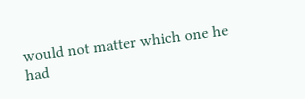would not matter which one he had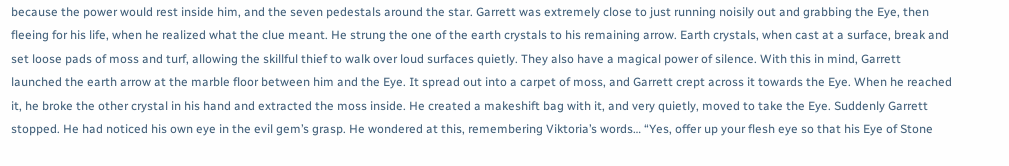because the power would rest inside him, and the seven pedestals around the star. Garrett was extremely close to just running noisily out and grabbing the Eye, then fleeing for his life, when he realized what the clue meant. He strung the one of the earth crystals to his remaining arrow. Earth crystals, when cast at a surface, break and set loose pads of moss and turf, allowing the skillful thief to walk over loud surfaces quietly. They also have a magical power of silence. With this in mind, Garrett launched the earth arrow at the marble floor between him and the Eye. It spread out into a carpet of moss, and Garrett crept across it towards the Eye. When he reached it, he broke the other crystal in his hand and extracted the moss inside. He created a makeshift bag with it, and very quietly, moved to take the Eye. Suddenly Garrett stopped. He had noticed his own eye in the evil gem’s grasp. He wondered at this, remembering Viktoria’s words… “Yes, offer up your flesh eye so that his Eye of Stone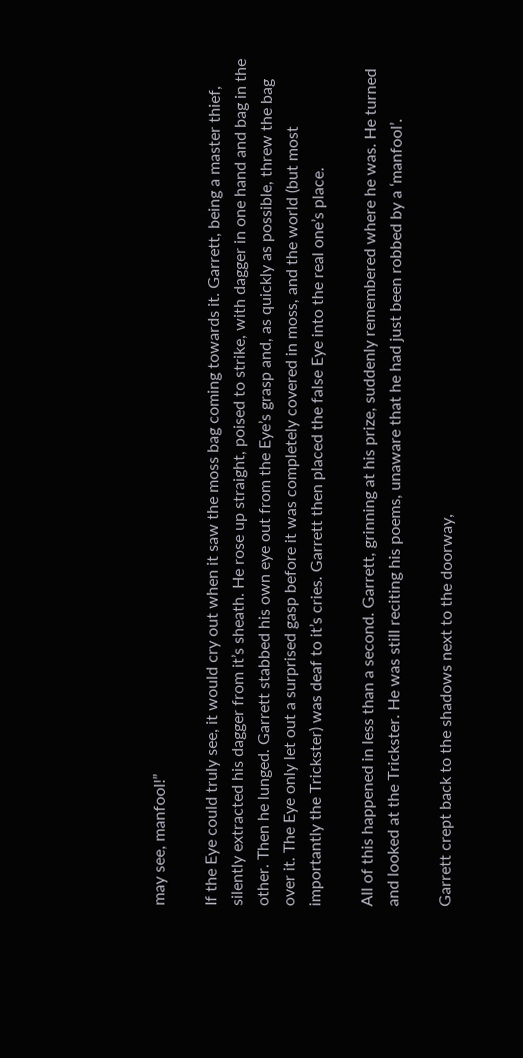may see, manfool!”

If the Eye could truly see, it would cry out when it saw the moss bag coming towards it. Garrett, being a master thief, silently extracted his dagger from it’s sheath. He rose up straight, poised to strike, with dagger in one hand and bag in the other. Then he lunged. Garrett stabbed his own eye out from the Eye’s grasp and, as quickly as possible, threw the bag over it. The Eye only let out a surprised gasp before it was completely covered in moss, and the world (but most importantly the Trickster) was deaf to it’s cries. Garrett then placed the false Eye into the real one’s place.

All of this happened in less than a second. Garrett, grinning at his prize, suddenly remembered where he was. He turned and looked at the Trickster. He was still reciting his poems, unaware that he had just been robbed by a ‘manfool’.

Garrett crept back to the shadows next to the doorway,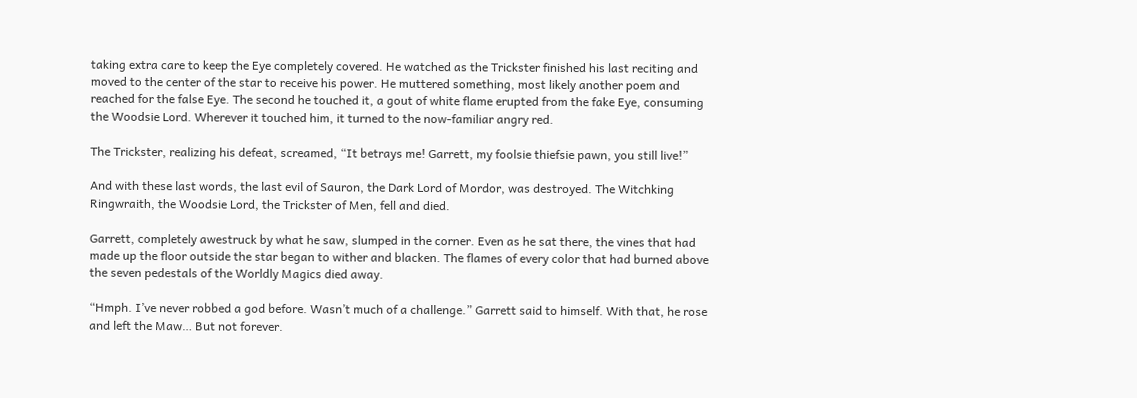taking extra care to keep the Eye completely covered. He watched as the Trickster finished his last reciting and moved to the center of the star to receive his power. He muttered something, most likely another poem and reached for the false Eye. The second he touched it, a gout of white flame erupted from the fake Eye, consuming the Woodsie Lord. Wherever it touched him, it turned to the now-familiar angry red.

The Trickster, realizing his defeat, screamed, “It betrays me! Garrett, my foolsie thiefsie pawn, you still live!”

And with these last words, the last evil of Sauron, the Dark Lord of Mordor, was destroyed. The Witchking Ringwraith, the Woodsie Lord, the Trickster of Men, fell and died.

Garrett, completely awestruck by what he saw, slumped in the corner. Even as he sat there, the vines that had made up the floor outside the star began to wither and blacken. The flames of every color that had burned above the seven pedestals of the Worldly Magics died away.

“Hmph. I’ve never robbed a god before. Wasn’t much of a challenge.” Garrett said to himself. With that, he rose and left the Maw… But not forever.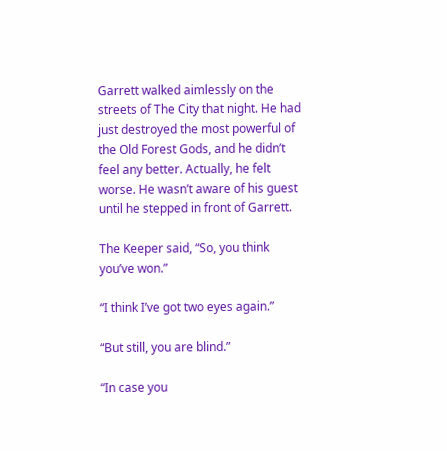Garrett walked aimlessly on the streets of The City that night. He had just destroyed the most powerful of the Old Forest Gods, and he didn’t feel any better. Actually, he felt worse. He wasn’t aware of his guest until he stepped in front of Garrett.

The Keeper said, “So, you think you’ve won.”

“I think I’ve got two eyes again.”

“But still, you are blind.”

“In case you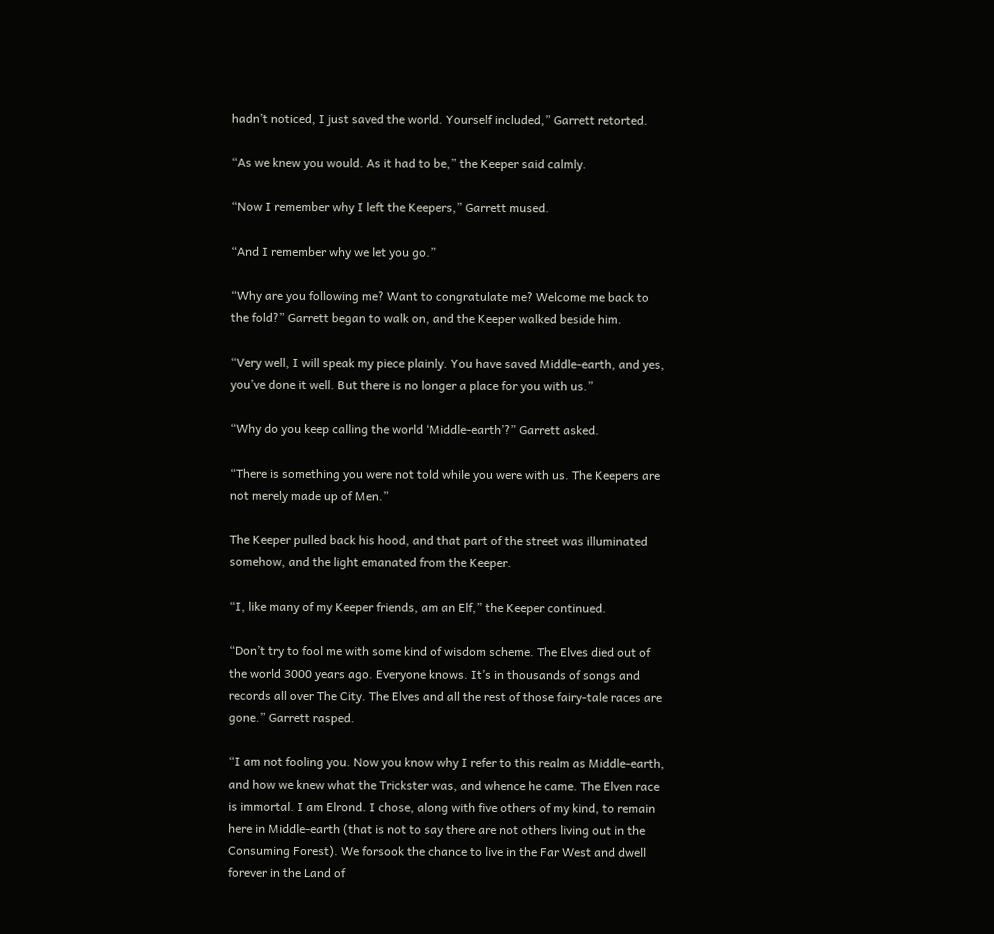hadn’t noticed, I just saved the world. Yourself included,” Garrett retorted.

“As we knew you would. As it had to be,” the Keeper said calmly.

“Now I remember why I left the Keepers,” Garrett mused.

“And I remember why we let you go.”

“Why are you following me? Want to congratulate me? Welcome me back to the fold?” Garrett began to walk on, and the Keeper walked beside him.

“Very well, I will speak my piece plainly. You have saved Middle-earth, and yes, you’ve done it well. But there is no longer a place for you with us.”

“Why do you keep calling the world ‘Middle-earth’?” Garrett asked.

“There is something you were not told while you were with us. The Keepers are not merely made up of Men.”

The Keeper pulled back his hood, and that part of the street was illuminated somehow, and the light emanated from the Keeper.

“I, like many of my Keeper friends, am an Elf,” the Keeper continued.

“Don’t try to fool me with some kind of wisdom scheme. The Elves died out of the world 3000 years ago. Everyone knows. It’s in thousands of songs and records all over The City. The Elves and all the rest of those fairy-tale races are gone.” Garrett rasped.

“I am not fooling you. Now you know why I refer to this realm as Middle-earth, and how we knew what the Trickster was, and whence he came. The Elven race is immortal. I am Elrond. I chose, along with five others of my kind, to remain here in Middle-earth (that is not to say there are not others living out in the Consuming Forest). We forsook the chance to live in the Far West and dwell forever in the Land of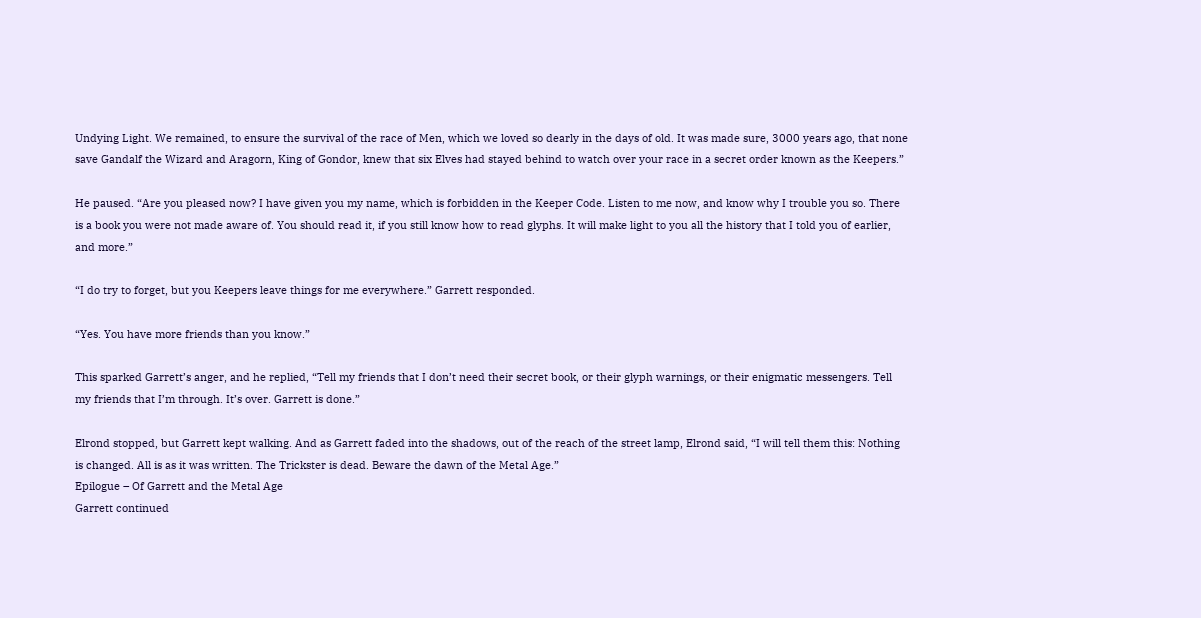Undying Light. We remained, to ensure the survival of the race of Men, which we loved so dearly in the days of old. It was made sure, 3000 years ago, that none save Gandalf the Wizard and Aragorn, King of Gondor, knew that six Elves had stayed behind to watch over your race in a secret order known as the Keepers.”

He paused. “Are you pleased now? I have given you my name, which is forbidden in the Keeper Code. Listen to me now, and know why I trouble you so. There is a book you were not made aware of. You should read it, if you still know how to read glyphs. It will make light to you all the history that I told you of earlier, and more.”

“I do try to forget, but you Keepers leave things for me everywhere.” Garrett responded.

“Yes. You have more friends than you know.”

This sparked Garrett’s anger, and he replied, “Tell my friends that I don’t need their secret book, or their glyph warnings, or their enigmatic messengers. Tell my friends that I’m through. It’s over. Garrett is done.”

Elrond stopped, but Garrett kept walking. And as Garrett faded into the shadows, out of the reach of the street lamp, Elrond said, “I will tell them this: Nothing is changed. All is as it was written. The Trickster is dead. Beware the dawn of the Metal Age.”
Epilogue – Of Garrett and the Metal Age
Garrett continued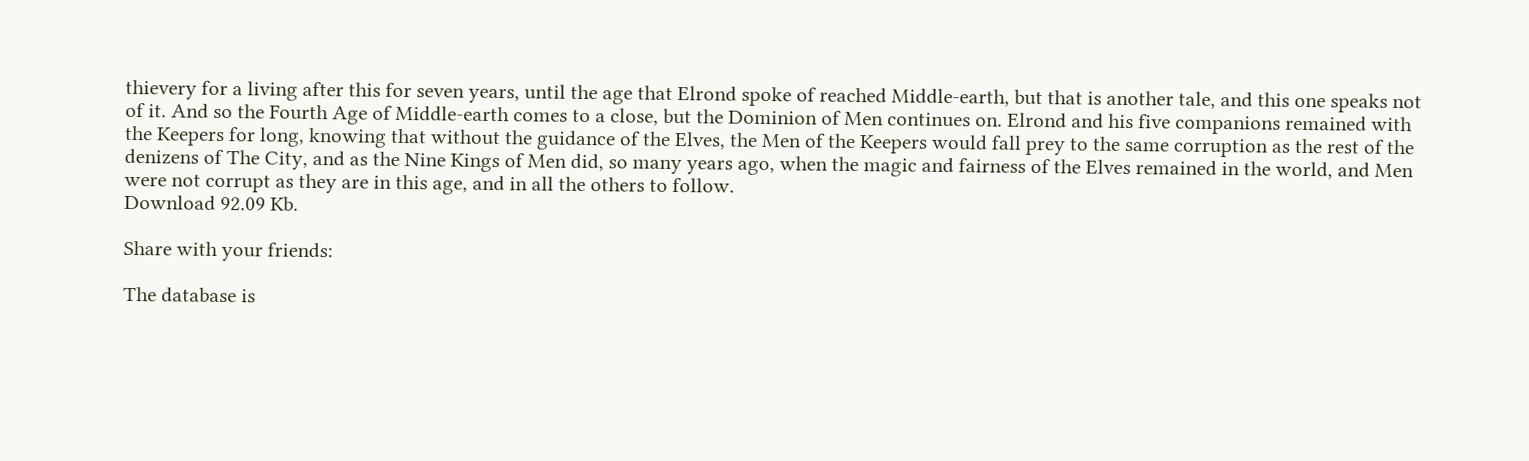thievery for a living after this for seven years, until the age that Elrond spoke of reached Middle-earth, but that is another tale, and this one speaks not of it. And so the Fourth Age of Middle-earth comes to a close, but the Dominion of Men continues on. Elrond and his five companions remained with the Keepers for long, knowing that without the guidance of the Elves, the Men of the Keepers would fall prey to the same corruption as the rest of the denizens of The City, and as the Nine Kings of Men did, so many years ago, when the magic and fairness of the Elves remained in the world, and Men were not corrupt as they are in this age, and in all the others to follow.
Download 92.09 Kb.

Share with your friends:

The database is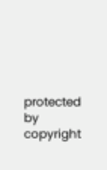protected by copyright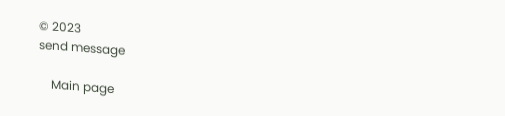© 2023
send message

    Main page